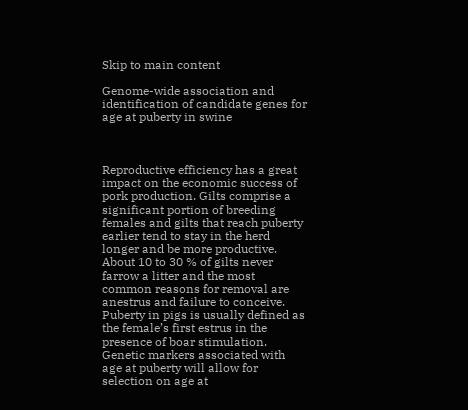Skip to main content

Genome-wide association and identification of candidate genes for age at puberty in swine



Reproductive efficiency has a great impact on the economic success of pork production. Gilts comprise a significant portion of breeding females and gilts that reach puberty earlier tend to stay in the herd longer and be more productive. About 10 to 30 % of gilts never farrow a litter and the most common reasons for removal are anestrus and failure to conceive. Puberty in pigs is usually defined as the female’s first estrus in the presence of boar stimulation. Genetic markers associated with age at puberty will allow for selection on age at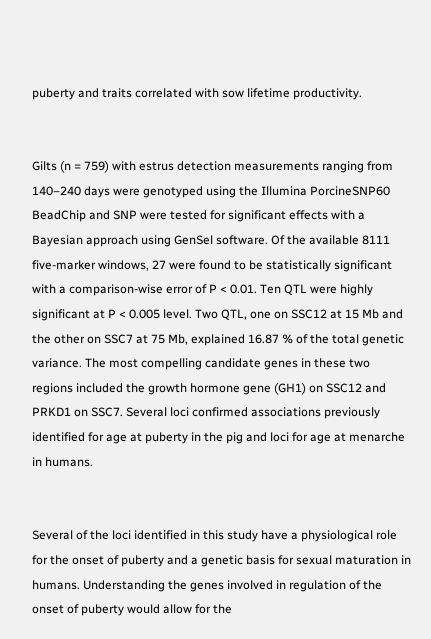puberty and traits correlated with sow lifetime productivity.


Gilts (n = 759) with estrus detection measurements ranging from 140–240 days were genotyped using the Illumina PorcineSNP60 BeadChip and SNP were tested for significant effects with a Bayesian approach using GenSel software. Of the available 8111 five-marker windows, 27 were found to be statistically significant with a comparison-wise error of P < 0.01. Ten QTL were highly significant at P < 0.005 level. Two QTL, one on SSC12 at 15 Mb and the other on SSC7 at 75 Mb, explained 16.87 % of the total genetic variance. The most compelling candidate genes in these two regions included the growth hormone gene (GH1) on SSC12 and PRKD1 on SSC7. Several loci confirmed associations previously identified for age at puberty in the pig and loci for age at menarche in humans.


Several of the loci identified in this study have a physiological role for the onset of puberty and a genetic basis for sexual maturation in humans. Understanding the genes involved in regulation of the onset of puberty would allow for the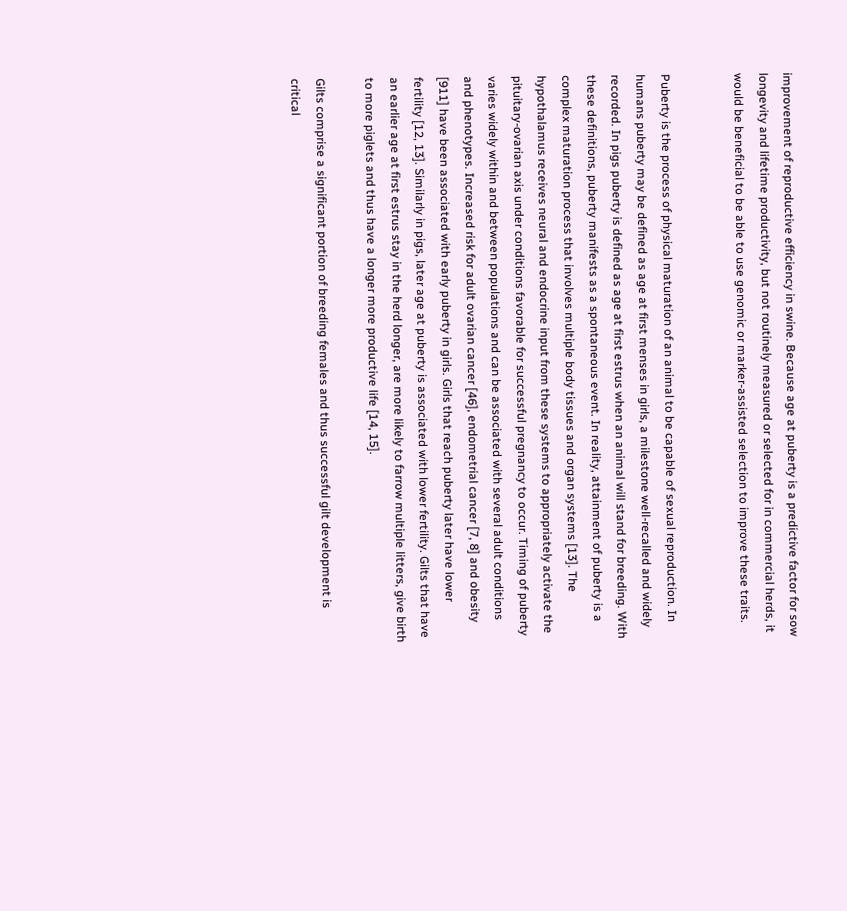improvement of reproductive efficiency in swine. Because age at puberty is a predictive factor for sow longevity and lifetime productivity, but not routinely measured or selected for in commercial herds, it would be beneficial to be able to use genomic or marker-assisted selection to improve these traits.


Puberty is the process of physical maturation of an animal to be capable of sexual reproduction. In humans puberty may be defined as age at first menses in girls, a milestone well-recalled and widely recorded. In pigs puberty is defined as age at first estrus when an animal will stand for breeding. With these definitions, puberty manifests as a spontaneous event. In reality, attainment of puberty is a complex maturation process that involves multiple body tissues and organ systems [13]. The hypothalamus receives neural and endocrine input from these systems to appropriately activate the pituitary-ovarian axis under conditions favorable for successful pregnancy to occur. Timing of puberty varies widely within and between populations and can be associated with several adult conditions and phenotypes. Increased risk for adult ovarian cancer [46], endometrial cancer [7, 8] and obesity [911] have been associated with early puberty in girls. Girls that reach puberty later have lower fertility [12, 13]. Similarly in pigs, later age at puberty is associated with lower fertility. Gilts that have an earlier age at first estrus stay in the herd longer, are more likely to farrow multiple litters, give birth to more piglets and thus have a longer more productive life [14, 15].

Gilts comprise a significant portion of breeding females and thus successful gilt development is critical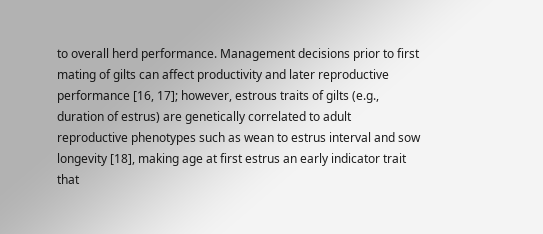to overall herd performance. Management decisions prior to first mating of gilts can affect productivity and later reproductive performance [16, 17]; however, estrous traits of gilts (e.g., duration of estrus) are genetically correlated to adult reproductive phenotypes such as wean to estrus interval and sow longevity [18], making age at first estrus an early indicator trait that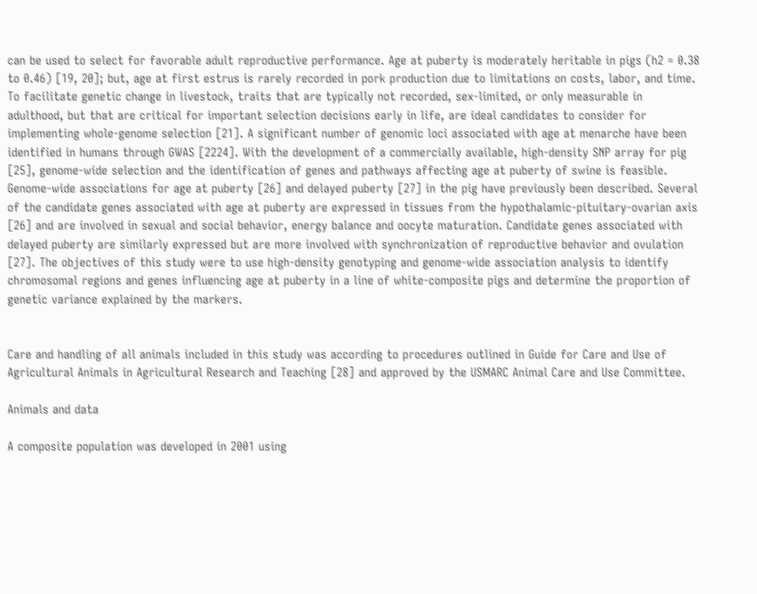can be used to select for favorable adult reproductive performance. Age at puberty is moderately heritable in pigs (h2 = 0.38 to 0.46) [19, 20]; but, age at first estrus is rarely recorded in pork production due to limitations on costs, labor, and time. To facilitate genetic change in livestock, traits that are typically not recorded, sex-limited, or only measurable in adulthood, but that are critical for important selection decisions early in life, are ideal candidates to consider for implementing whole-genome selection [21]. A significant number of genomic loci associated with age at menarche have been identified in humans through GWAS [2224]. With the development of a commercially available, high-density SNP array for pig [25], genome-wide selection and the identification of genes and pathways affecting age at puberty of swine is feasible. Genome-wide associations for age at puberty [26] and delayed puberty [27] in the pig have previously been described. Several of the candidate genes associated with age at puberty are expressed in tissues from the hypothalamic-pituitary-ovarian axis [26] and are involved in sexual and social behavior, energy balance and oocyte maturation. Candidate genes associated with delayed puberty are similarly expressed but are more involved with synchronization of reproductive behavior and ovulation [27]. The objectives of this study were to use high-density genotyping and genome-wide association analysis to identify chromosomal regions and genes influencing age at puberty in a line of white-composite pigs and determine the proportion of genetic variance explained by the markers.


Care and handling of all animals included in this study was according to procedures outlined in Guide for Care and Use of Agricultural Animals in Agricultural Research and Teaching [28] and approved by the USMARC Animal Care and Use Committee.

Animals and data

A composite population was developed in 2001 using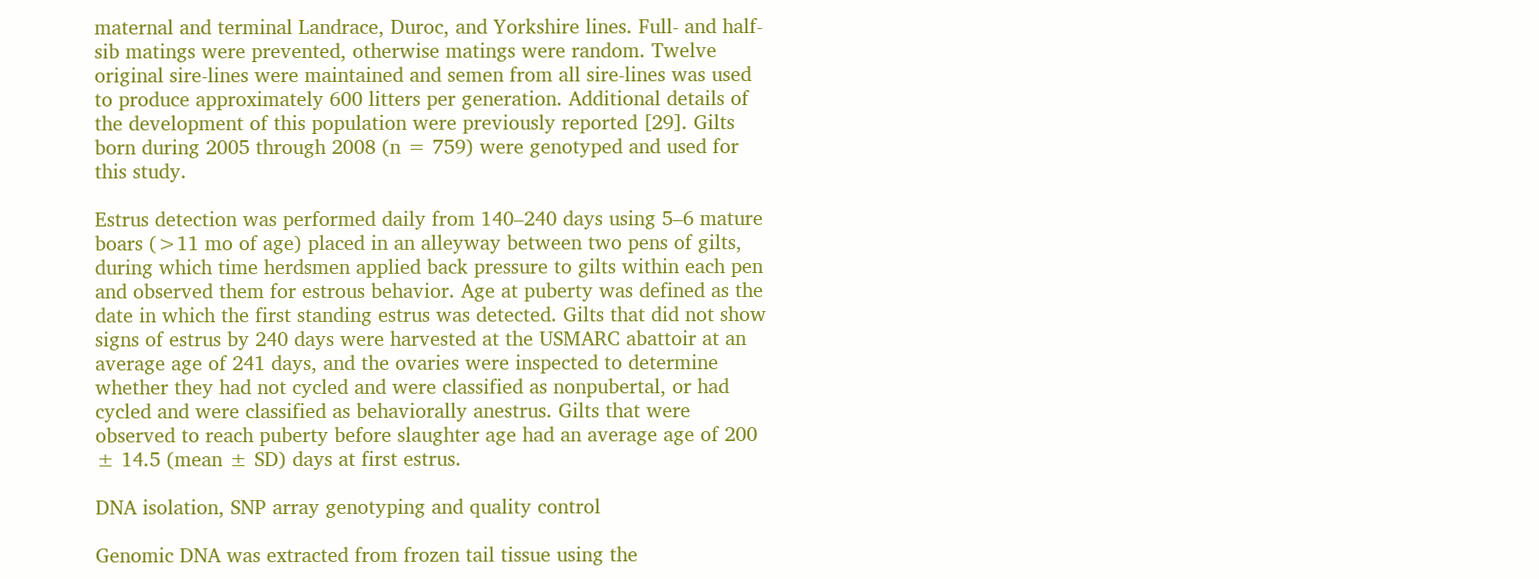maternal and terminal Landrace, Duroc, and Yorkshire lines. Full- and half-sib matings were prevented, otherwise matings were random. Twelve original sire-lines were maintained and semen from all sire-lines was used to produce approximately 600 litters per generation. Additional details of the development of this population were previously reported [29]. Gilts born during 2005 through 2008 (n = 759) were genotyped and used for this study.

Estrus detection was performed daily from 140–240 days using 5–6 mature boars (>11 mo of age) placed in an alleyway between two pens of gilts, during which time herdsmen applied back pressure to gilts within each pen and observed them for estrous behavior. Age at puberty was defined as the date in which the first standing estrus was detected. Gilts that did not show signs of estrus by 240 days were harvested at the USMARC abattoir at an average age of 241 days, and the ovaries were inspected to determine whether they had not cycled and were classified as nonpubertal, or had cycled and were classified as behaviorally anestrus. Gilts that were observed to reach puberty before slaughter age had an average age of 200 ± 14.5 (mean ± SD) days at first estrus.

DNA isolation, SNP array genotyping and quality control

Genomic DNA was extracted from frozen tail tissue using the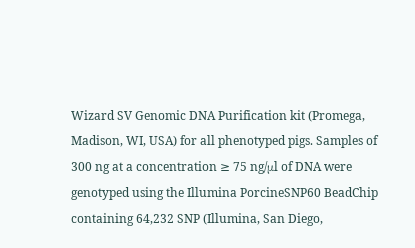Wizard SV Genomic DNA Purification kit (Promega, Madison, WI, USA) for all phenotyped pigs. Samples of 300 ng at a concentration ≥ 75 ng/μl of DNA were genotyped using the Illumina PorcineSNP60 BeadChip containing 64,232 SNP (Illumina, San Diego,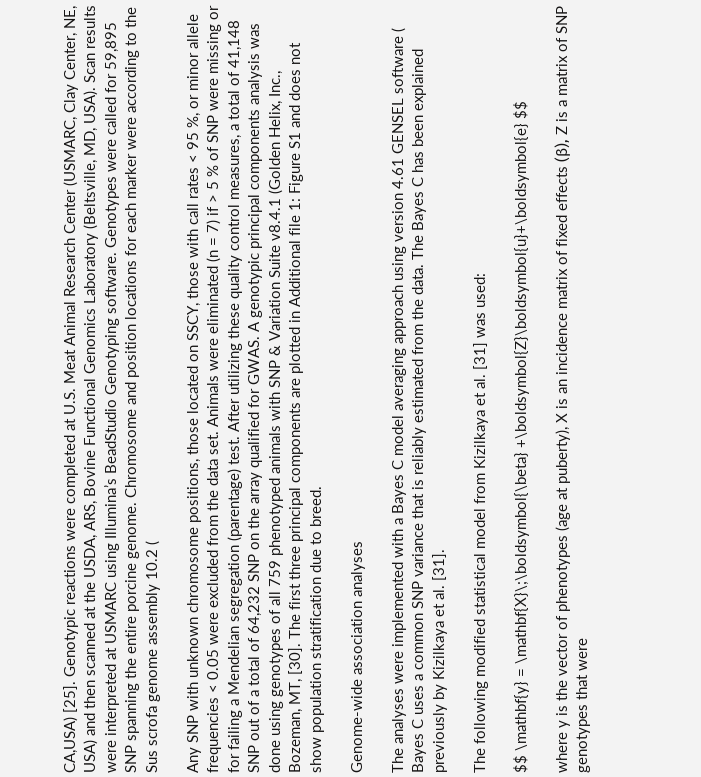CA,USA) [25]. Genotypic reactions were completed at U.S. Meat Animal Research Center (USMARC, Clay Center, NE, USA) and then scanned at the USDA, ARS, Bovine Functional Genomics Laboratory (Beltsville, MD, USA). Scan results were interpreted at USMARC using Illumina’s BeadStudio Genotyping software. Genotypes were called for 59,895 SNP spanning the entire porcine genome. Chromosome and position locations for each marker were according to the Sus scrofa genome assembly 10.2 (

Any SNP with unknown chromosome positions, those located on SSCY, those with call rates < 95 %, or minor allele frequencies < 0.05 were excluded from the data set. Animals were eliminated (n = 7) if > 5 % of SNP were missing or for failing a Mendelian segregation (parentage) test. After utilizing these quality control measures, a total of 41,148 SNP out of a total of 64,232 SNP on the array qualified for GWAS. A genotypic principal components analysis was done using genotypes of all 759 phenotyped animals with SNP & Variation Suite v8.4.1 (Golden Helix, Inc., Bozeman, MT, [30]. The first three principal components are plotted in Additional file 1: Figure S1 and does not show population stratification due to breed.

Genome-wide association analyses

The analyses were implemented with a Bayes C model averaging approach using version 4.61 GENSEL software ( Bayes C uses a common SNP variance that is reliably estimated from the data. The Bayes C has been explained previously by Kizilkaya et al. [31].

The following modified statistical model from Kizilkaya et al. [31] was used:

$$ \mathbf{y} = \mathbf{X}\;\boldsymbol{\beta} +\boldsymbol{Z}\boldsymbol{u}+\boldsymbol{e} $$

where y is the vector of phenotypes (age at puberty), X is an incidence matrix of fixed effects (β), Z is a matrix of SNP genotypes that were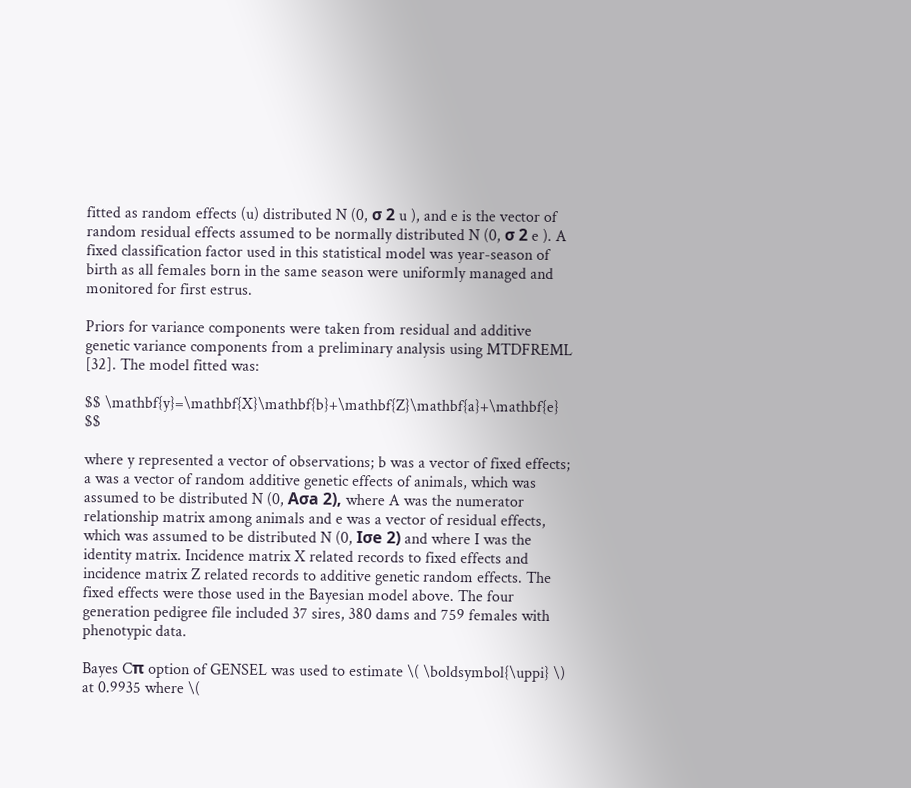fitted as random effects (u) distributed N (0, σ 2 u ), and e is the vector of random residual effects assumed to be normally distributed N (0, σ 2 e ). A fixed classification factor used in this statistical model was year-season of birth as all females born in the same season were uniformly managed and monitored for first estrus.

Priors for variance components were taken from residual and additive genetic variance components from a preliminary analysis using MTDFREML [32]. The model fitted was:

$$ \mathbf{y}=\mathbf{X}\mathbf{b}+\mathbf{Z}\mathbf{a}+\mathbf{e} $$

where y represented a vector of observations; b was a vector of fixed effects; a was a vector of random additive genetic effects of animals, which was assumed to be distributed N (0, Aσa 2), where A was the numerator relationship matrix among animals and e was a vector of residual effects, which was assumed to be distributed N (0, Iσe 2) and where I was the identity matrix. Incidence matrix X related records to fixed effects and incidence matrix Z related records to additive genetic random effects. The fixed effects were those used in the Bayesian model above. The four generation pedigree file included 37 sires, 380 dams and 759 females with phenotypic data.

Bayes Cπ option of GENSEL was used to estimate \( \boldsymbol{\uppi} \) at 0.9935 where \(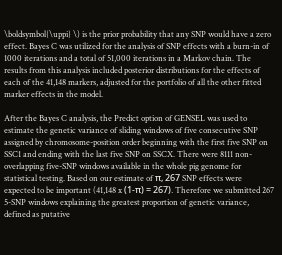\boldsymbol{\uppi} \) is the prior probability that any SNP would have a zero effect. Bayes C was utilized for the analysis of SNP effects with a burn-in of 1000 iterations and a total of 51,000 iterations in a Markov chain. The results from this analysis included posterior distributions for the effects of each of the 41,148 markers, adjusted for the portfolio of all the other fitted marker effects in the model.

After the Bayes C analysis, the Predict option of GENSEL was used to estimate the genetic variance of sliding windows of five consecutive SNP assigned by chromosome-position order beginning with the first five SNP on SSC1 and ending with the last five SNP on SSCX. There were 8111 non-overlapping five-SNP windows available in the whole pig genome for statistical testing. Based on our estimate of π, 267 SNP effects were expected to be important (41,148 x (1-π) = 267). Therefore we submitted 267 5-SNP windows explaining the greatest proportion of genetic variance, defined as putative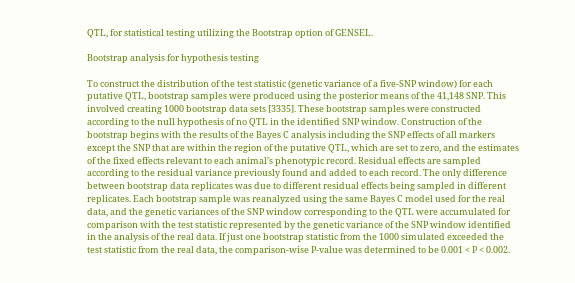QTL, for statistical testing utilizing the Bootstrap option of GENSEL.

Bootstrap analysis for hypothesis testing

To construct the distribution of the test statistic (genetic variance of a five-SNP window) for each putative QTL, bootstrap samples were produced using the posterior means of the 41,148 SNP. This involved creating 1000 bootstrap data sets [3335]. These bootstrap samples were constructed according to the null hypothesis of no QTL in the identified SNP window. Construction of the bootstrap begins with the results of the Bayes C analysis including the SNP effects of all markers except the SNP that are within the region of the putative QTL, which are set to zero, and the estimates of the fixed effects relevant to each animal’s phenotypic record. Residual effects are sampled according to the residual variance previously found and added to each record. The only difference between bootstrap data replicates was due to different residual effects being sampled in different replicates. Each bootstrap sample was reanalyzed using the same Bayes C model used for the real data, and the genetic variances of the SNP window corresponding to the QTL were accumulated for comparison with the test statistic represented by the genetic variance of the SNP window identified in the analysis of the real data. If just one bootstrap statistic from the 1000 simulated exceeded the test statistic from the real data, the comparison-wise P-value was determined to be 0.001 < P < 0.002.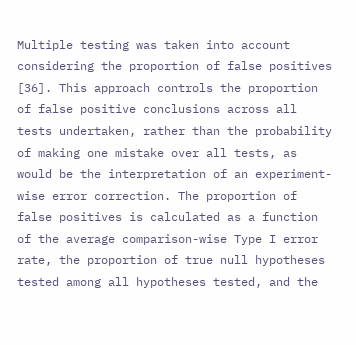Multiple testing was taken into account considering the proportion of false positives [36]. This approach controls the proportion of false positive conclusions across all tests undertaken, rather than the probability of making one mistake over all tests, as would be the interpretation of an experiment-wise error correction. The proportion of false positives is calculated as a function of the average comparison-wise Type I error rate, the proportion of true null hypotheses tested among all hypotheses tested, and the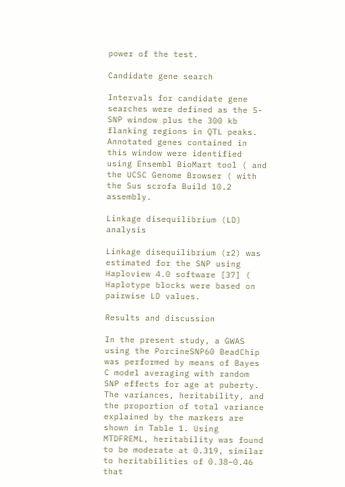power of the test.

Candidate gene search

Intervals for candidate gene searches were defined as the 5-SNP window plus the 300 kb flanking regions in QTL peaks. Annotated genes contained in this window were identified using Ensembl BioMart tool ( and the UCSC Genome Browser ( with the Sus scrofa Build 10.2 assembly.

Linkage disequilibrium (LD) analysis

Linkage disequilibrium (r2) was estimated for the SNP using Haploview 4.0 software [37] ( Haplotype blocks were based on pairwise LD values.

Results and discussion

In the present study, a GWAS using the PorcineSNP60 BeadChip was performed by means of Bayes C model averaging with random SNP effects for age at puberty. The variances, heritability, and the proportion of total variance explained by the markers are shown in Table 1. Using MTDFREML, heritability was found to be moderate at 0.319, similar to heritabilities of 0.38–0.46 that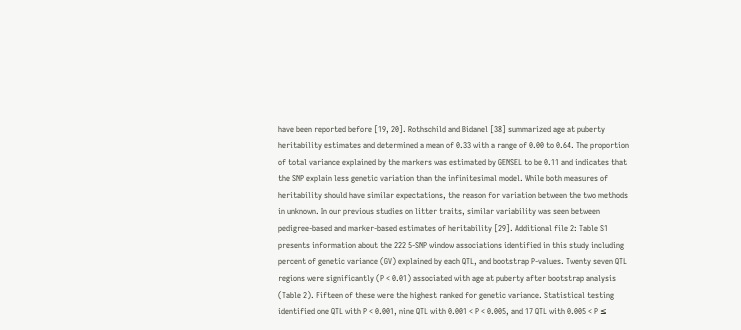have been reported before [19, 20]. Rothschild and Bidanel [38] summarized age at puberty heritability estimates and determined a mean of 0.33 with a range of 0.00 to 0.64. The proportion of total variance explained by the markers was estimated by GENSEL to be 0.11 and indicates that the SNP explain less genetic variation than the infinitesimal model. While both measures of heritability should have similar expectations, the reason for variation between the two methods in unknown. In our previous studies on litter traits, similar variability was seen between pedigree-based and marker-based estimates of heritability [29]. Additional file 2: Table S1 presents information about the 222 5-SNP window associations identified in this study including percent of genetic variance (GV) explained by each QTL, and bootstrap P-values. Twenty seven QTL regions were significantly (P < 0.01) associated with age at puberty after bootstrap analysis (Table 2). Fifteen of these were the highest ranked for genetic variance. Statistical testing identified one QTL with P < 0.001, nine QTL with 0.001 < P < 0.005, and 17 QTL with 0.005 < P ≤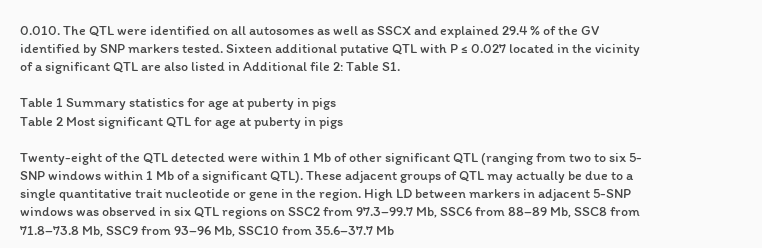0.010. The QTL were identified on all autosomes as well as SSCX and explained 29.4 % of the GV identified by SNP markers tested. Sixteen additional putative QTL with P ≤ 0.027 located in the vicinity of a significant QTL are also listed in Additional file 2: Table S1.

Table 1 Summary statistics for age at puberty in pigs
Table 2 Most significant QTL for age at puberty in pigs

Twenty-eight of the QTL detected were within 1 Mb of other significant QTL (ranging from two to six 5-SNP windows within 1 Mb of a significant QTL). These adjacent groups of QTL may actually be due to a single quantitative trait nucleotide or gene in the region. High LD between markers in adjacent 5-SNP windows was observed in six QTL regions on SSC2 from 97.3–99.7 Mb, SSC6 from 88–89 Mb, SSC8 from 71.8–73.8 Mb, SSC9 from 93–96 Mb, SSC10 from 35.6–37.7 Mb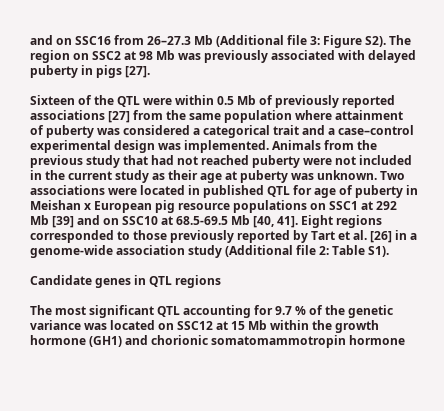and on SSC16 from 26–27.3 Mb (Additional file 3: Figure S2). The region on SSC2 at 98 Mb was previously associated with delayed puberty in pigs [27].

Sixteen of the QTL were within 0.5 Mb of previously reported associations [27] from the same population where attainment of puberty was considered a categorical trait and a case–control experimental design was implemented. Animals from the previous study that had not reached puberty were not included in the current study as their age at puberty was unknown. Two associations were located in published QTL for age of puberty in Meishan x European pig resource populations on SSC1 at 292 Mb [39] and on SSC10 at 68.5-69.5 Mb [40, 41]. Eight regions corresponded to those previously reported by Tart et al. [26] in a genome-wide association study (Additional file 2: Table S1).

Candidate genes in QTL regions

The most significant QTL accounting for 9.7 % of the genetic variance was located on SSC12 at 15 Mb within the growth hormone (GH1) and chorionic somatomammotropin hormone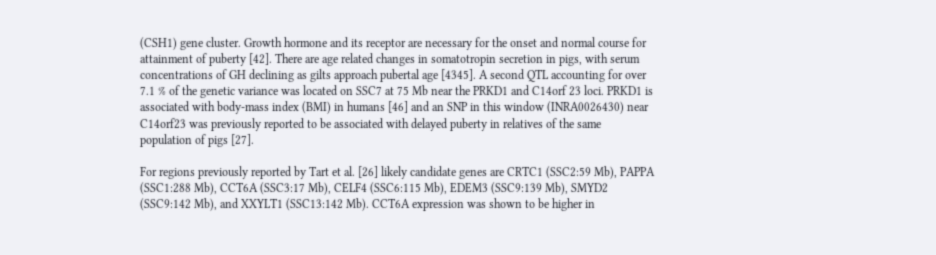(CSH1) gene cluster. Growth hormone and its receptor are necessary for the onset and normal course for attainment of puberty [42]. There are age related changes in somatotropin secretion in pigs, with serum concentrations of GH declining as gilts approach pubertal age [4345]. A second QTL accounting for over 7.1 % of the genetic variance was located on SSC7 at 75 Mb near the PRKD1 and C14orf 23 loci. PRKD1 is associated with body-mass index (BMI) in humans [46] and an SNP in this window (INRA0026430) near C14orf23 was previously reported to be associated with delayed puberty in relatives of the same population of pigs [27].

For regions previously reported by Tart et al. [26] likely candidate genes are CRTC1 (SSC2:59 Mb), PAPPA (SSC1:288 Mb), CCT6A (SSC3:17 Mb), CELF4 (SSC6:115 Mb), EDEM3 (SSC9:139 Mb), SMYD2 (SSC9:142 Mb), and XXYLT1 (SSC13:142 Mb). CCT6A expression was shown to be higher in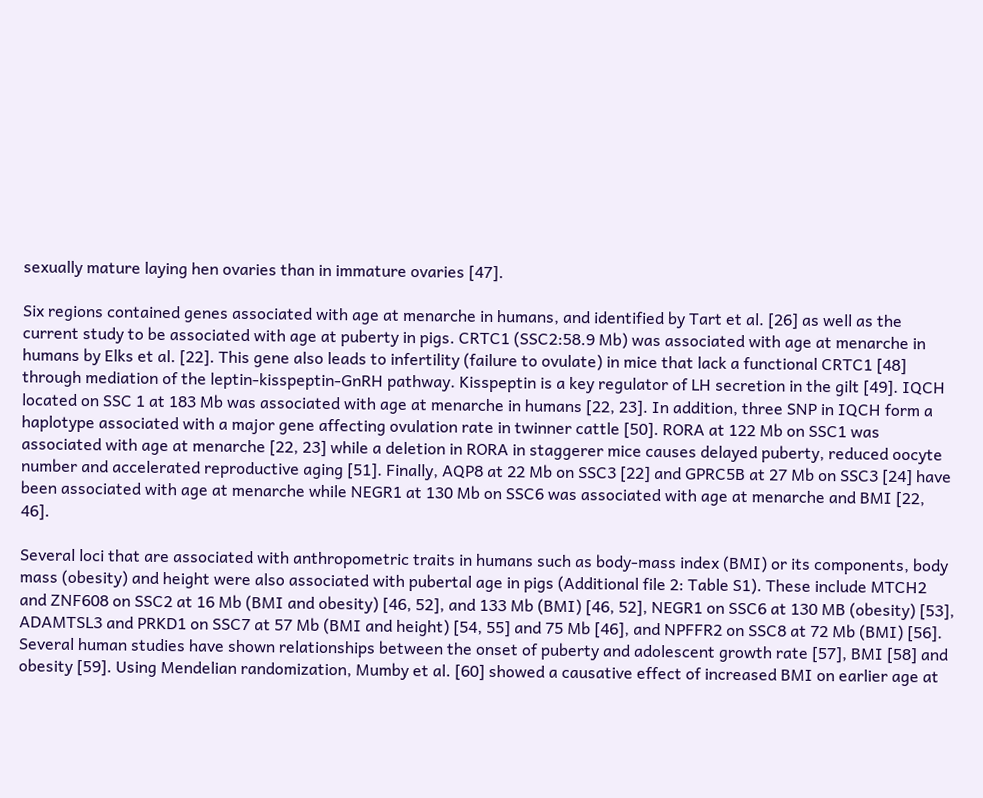sexually mature laying hen ovaries than in immature ovaries [47].

Six regions contained genes associated with age at menarche in humans, and identified by Tart et al. [26] as well as the current study to be associated with age at puberty in pigs. CRTC1 (SSC2:58.9 Mb) was associated with age at menarche in humans by Elks et al. [22]. This gene also leads to infertility (failure to ovulate) in mice that lack a functional CRTC1 [48] through mediation of the leptin-kisspeptin-GnRH pathway. Kisspeptin is a key regulator of LH secretion in the gilt [49]. IQCH located on SSC 1 at 183 Mb was associated with age at menarche in humans [22, 23]. In addition, three SNP in IQCH form a haplotype associated with a major gene affecting ovulation rate in twinner cattle [50]. RORA at 122 Mb on SSC1 was associated with age at menarche [22, 23] while a deletion in RORA in staggerer mice causes delayed puberty, reduced oocyte number and accelerated reproductive aging [51]. Finally, AQP8 at 22 Mb on SSC3 [22] and GPRC5B at 27 Mb on SSC3 [24] have been associated with age at menarche while NEGR1 at 130 Mb on SSC6 was associated with age at menarche and BMI [22, 46].

Several loci that are associated with anthropometric traits in humans such as body-mass index (BMI) or its components, body mass (obesity) and height were also associated with pubertal age in pigs (Additional file 2: Table S1). These include MTCH2 and ZNF608 on SSC2 at 16 Mb (BMI and obesity) [46, 52], and 133 Mb (BMI) [46, 52], NEGR1 on SSC6 at 130 MB (obesity) [53], ADAMTSL3 and PRKD1 on SSC7 at 57 Mb (BMI and height) [54, 55] and 75 Mb [46], and NPFFR2 on SSC8 at 72 Mb (BMI) [56]. Several human studies have shown relationships between the onset of puberty and adolescent growth rate [57], BMI [58] and obesity [59]. Using Mendelian randomization, Mumby et al. [60] showed a causative effect of increased BMI on earlier age at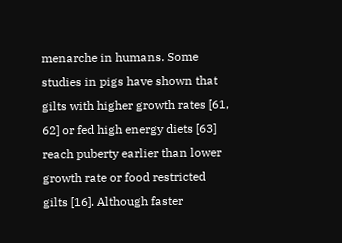menarche in humans. Some studies in pigs have shown that gilts with higher growth rates [61, 62] or fed high energy diets [63] reach puberty earlier than lower growth rate or food restricted gilts [16]. Although faster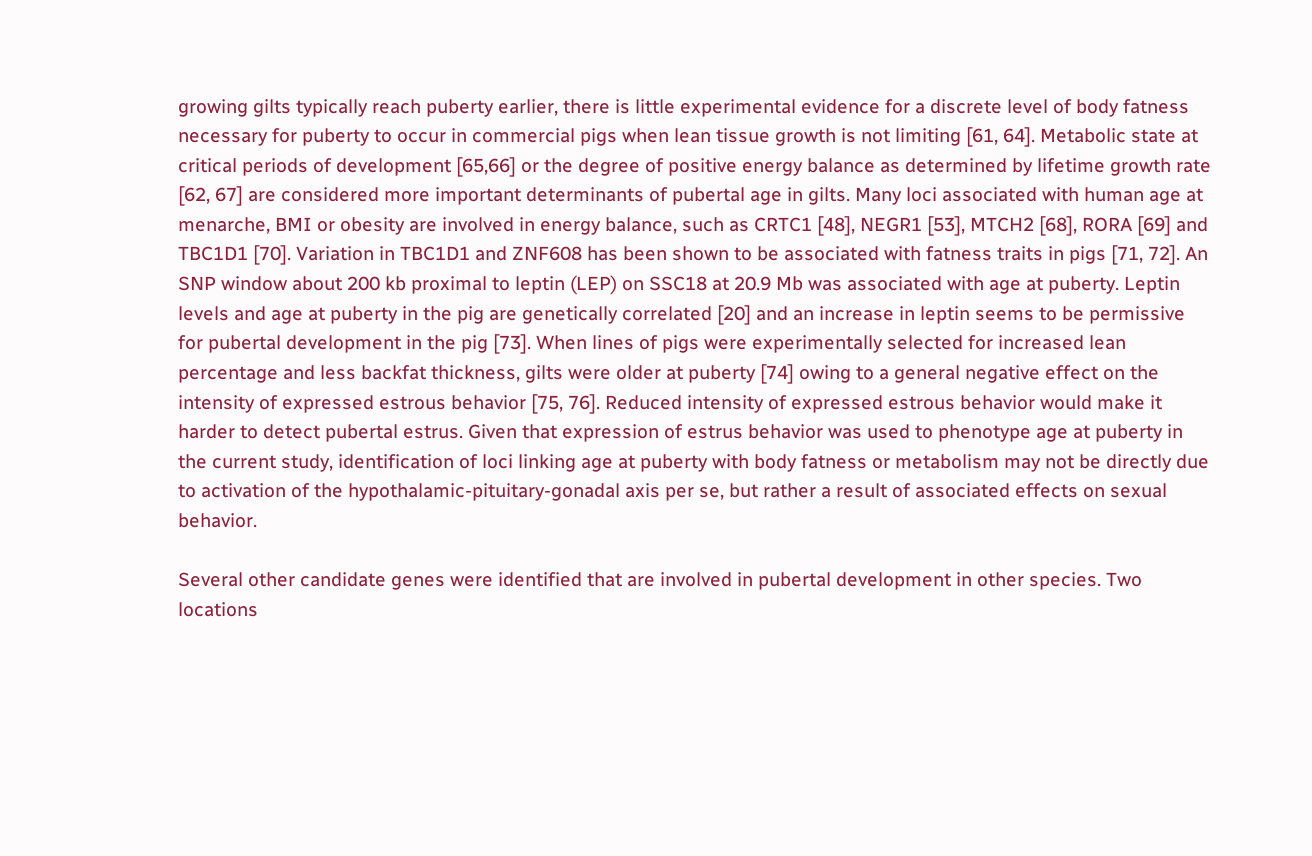growing gilts typically reach puberty earlier, there is little experimental evidence for a discrete level of body fatness necessary for puberty to occur in commercial pigs when lean tissue growth is not limiting [61, 64]. Metabolic state at critical periods of development [65,66] or the degree of positive energy balance as determined by lifetime growth rate [62, 67] are considered more important determinants of pubertal age in gilts. Many loci associated with human age at menarche, BMI or obesity are involved in energy balance, such as CRTC1 [48], NEGR1 [53], MTCH2 [68], RORA [69] and TBC1D1 [70]. Variation in TBC1D1 and ZNF608 has been shown to be associated with fatness traits in pigs [71, 72]. An SNP window about 200 kb proximal to leptin (LEP) on SSC18 at 20.9 Mb was associated with age at puberty. Leptin levels and age at puberty in the pig are genetically correlated [20] and an increase in leptin seems to be permissive for pubertal development in the pig [73]. When lines of pigs were experimentally selected for increased lean percentage and less backfat thickness, gilts were older at puberty [74] owing to a general negative effect on the intensity of expressed estrous behavior [75, 76]. Reduced intensity of expressed estrous behavior would make it harder to detect pubertal estrus. Given that expression of estrus behavior was used to phenotype age at puberty in the current study, identification of loci linking age at puberty with body fatness or metabolism may not be directly due to activation of the hypothalamic-pituitary-gonadal axis per se, but rather a result of associated effects on sexual behavior.

Several other candidate genes were identified that are involved in pubertal development in other species. Two locations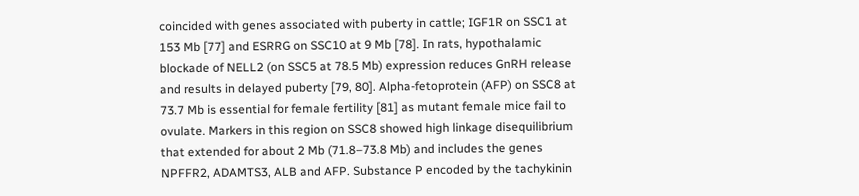coincided with genes associated with puberty in cattle; IGF1R on SSC1 at 153 Mb [77] and ESRRG on SSC10 at 9 Mb [78]. In rats, hypothalamic blockade of NELL2 (on SSC5 at 78.5 Mb) expression reduces GnRH release and results in delayed puberty [79, 80]. Alpha-fetoprotein (AFP) on SSC8 at 73.7 Mb is essential for female fertility [81] as mutant female mice fail to ovulate. Markers in this region on SSC8 showed high linkage disequilibrium that extended for about 2 Mb (71.8–73.8 Mb) and includes the genes NPFFR2, ADAMTS3, ALB and AFP. Substance P encoded by the tachykinin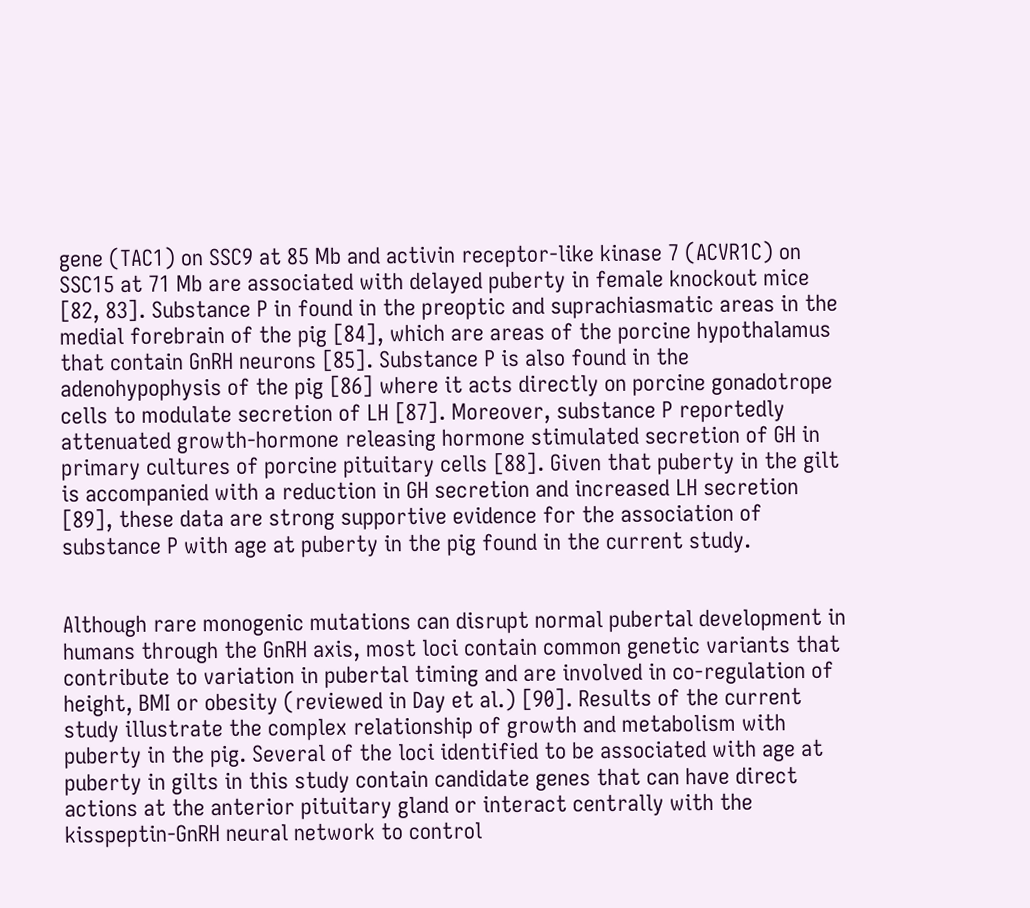gene (TAC1) on SSC9 at 85 Mb and activin receptor-like kinase 7 (ACVR1C) on SSC15 at 71 Mb are associated with delayed puberty in female knockout mice [82, 83]. Substance P in found in the preoptic and suprachiasmatic areas in the medial forebrain of the pig [84], which are areas of the porcine hypothalamus that contain GnRH neurons [85]. Substance P is also found in the adenohypophysis of the pig [86] where it acts directly on porcine gonadotrope cells to modulate secretion of LH [87]. Moreover, substance P reportedly attenuated growth-hormone releasing hormone stimulated secretion of GH in primary cultures of porcine pituitary cells [88]. Given that puberty in the gilt is accompanied with a reduction in GH secretion and increased LH secretion [89], these data are strong supportive evidence for the association of substance P with age at puberty in the pig found in the current study.


Although rare monogenic mutations can disrupt normal pubertal development in humans through the GnRH axis, most loci contain common genetic variants that contribute to variation in pubertal timing and are involved in co-regulation of height, BMI or obesity (reviewed in Day et al.) [90]. Results of the current study illustrate the complex relationship of growth and metabolism with puberty in the pig. Several of the loci identified to be associated with age at puberty in gilts in this study contain candidate genes that can have direct actions at the anterior pituitary gland or interact centrally with the kisspeptin-GnRH neural network to control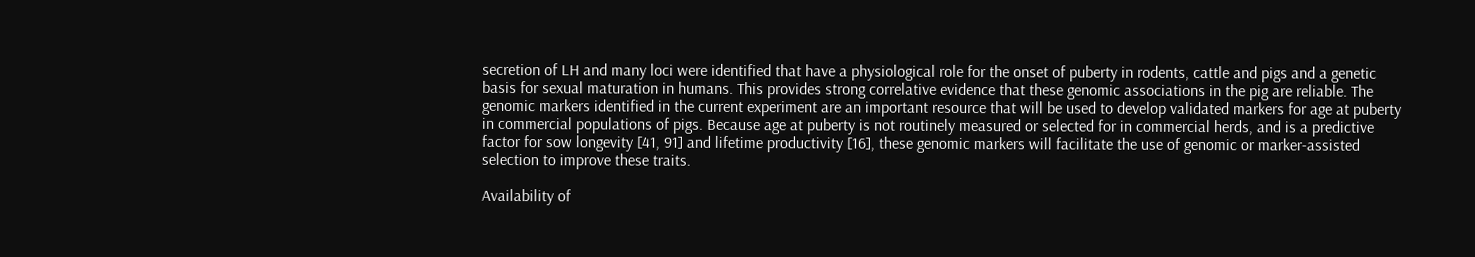secretion of LH and many loci were identified that have a physiological role for the onset of puberty in rodents, cattle and pigs and a genetic basis for sexual maturation in humans. This provides strong correlative evidence that these genomic associations in the pig are reliable. The genomic markers identified in the current experiment are an important resource that will be used to develop validated markers for age at puberty in commercial populations of pigs. Because age at puberty is not routinely measured or selected for in commercial herds, and is a predictive factor for sow longevity [41, 91] and lifetime productivity [16], these genomic markers will facilitate the use of genomic or marker-assisted selection to improve these traits.

Availability of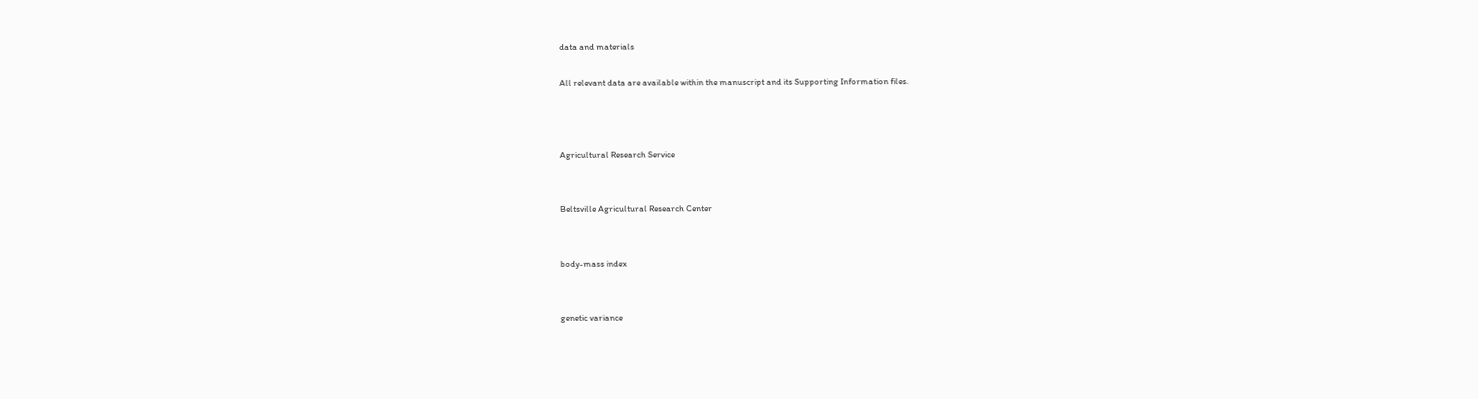data and materials

All relevant data are available within the manuscript and its Supporting Information files.



Agricultural Research Service


Beltsville Agricultural Research Center


body-mass index


genetic variance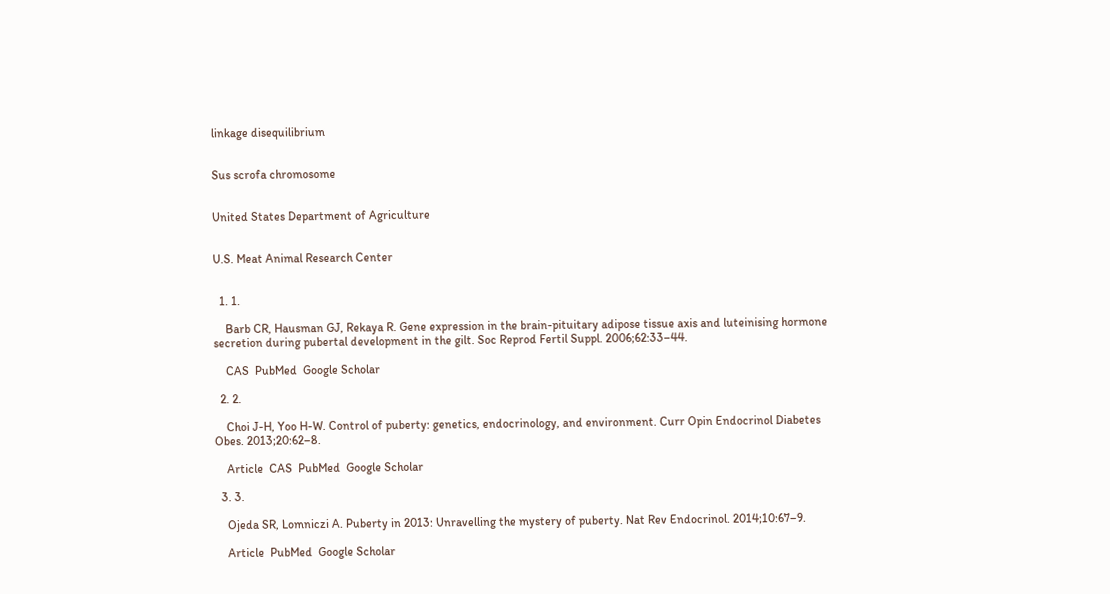linkage disequilibrium


Sus scrofa chromosome


United States Department of Agriculture


U.S. Meat Animal Research Center


  1. 1.

    Barb CR, Hausman GJ, Rekaya R. Gene expression in the brain-pituitary adipose tissue axis and luteinising hormone secretion during pubertal development in the gilt. Soc Reprod Fertil Suppl. 2006;62:33–44.

    CAS  PubMed  Google Scholar

  2. 2.

    Choi J-H, Yoo H-W. Control of puberty: genetics, endocrinology, and environment. Curr Opin Endocrinol Diabetes Obes. 2013;20:62–8.

    Article  CAS  PubMed  Google Scholar

  3. 3.

    Ojeda SR, Lomniczi A. Puberty in 2013: Unravelling the mystery of puberty. Nat Rev Endocrinol. 2014;10:67–9.

    Article  PubMed  Google Scholar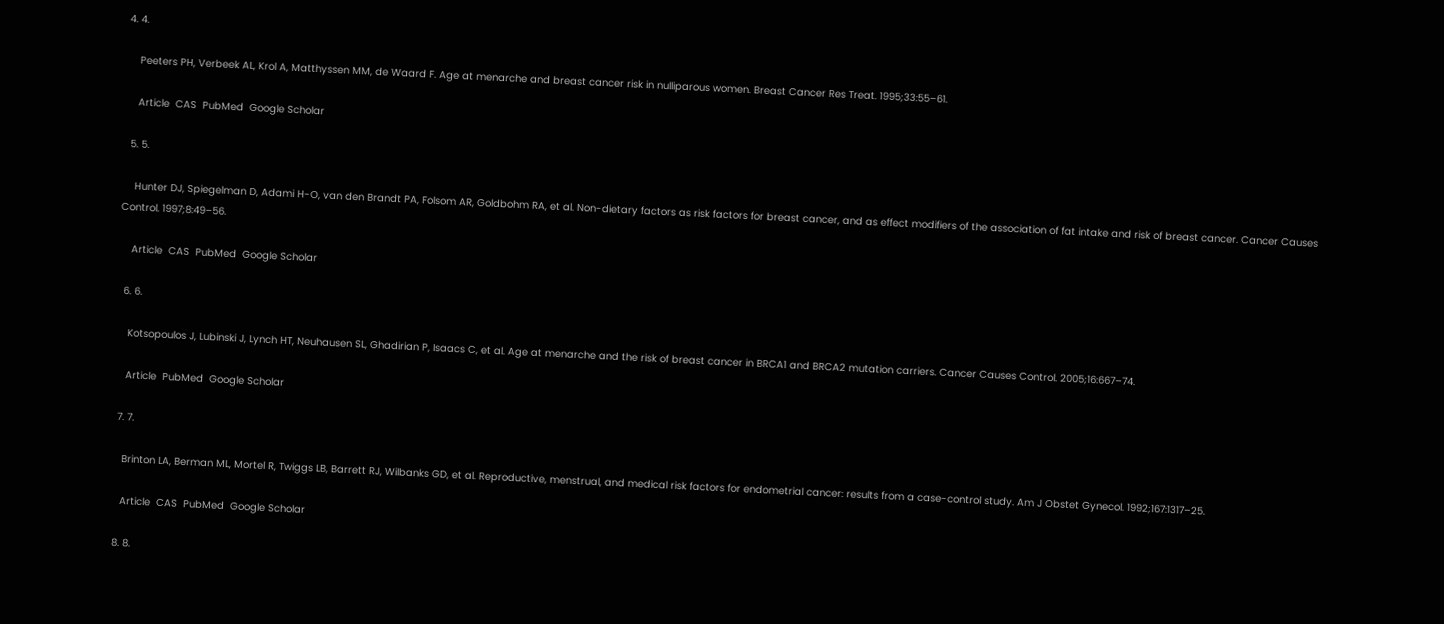4. 4.

    Peeters PH, Verbeek AL, Krol A, Matthyssen MM, de Waard F. Age at menarche and breast cancer risk in nulliparous women. Breast Cancer Res Treat. 1995;33:55–61.

    Article  CAS  PubMed  Google Scholar

  5. 5.

    Hunter DJ, Spiegelman D, Adami H-O, van den Brandt PA, Folsom AR, Goldbohm RA, et al. Non-dietary factors as risk factors for breast cancer, and as effect modifiers of the association of fat intake and risk of breast cancer. Cancer Causes Control. 1997;8:49–56.

    Article  CAS  PubMed  Google Scholar

  6. 6.

    Kotsopoulos J, Lubinski J, Lynch HT, Neuhausen SL, Ghadirian P, Isaacs C, et al. Age at menarche and the risk of breast cancer in BRCA1 and BRCA2 mutation carriers. Cancer Causes Control. 2005;16:667–74.

    Article  PubMed  Google Scholar

  7. 7.

    Brinton LA, Berman ML, Mortel R, Twiggs LB, Barrett RJ, Wilbanks GD, et al. Reproductive, menstrual, and medical risk factors for endometrial cancer: results from a case-control study. Am J Obstet Gynecol. 1992;167:1317–25.

    Article  CAS  PubMed  Google Scholar

  8. 8.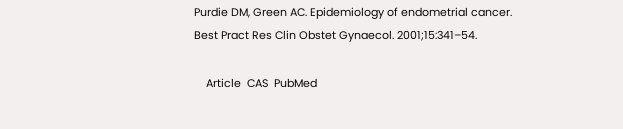Purdie DM, Green AC. Epidemiology of endometrial cancer. Best Pract Res Clin Obstet Gynaecol. 2001;15:341–54.

    Article  CAS  PubMed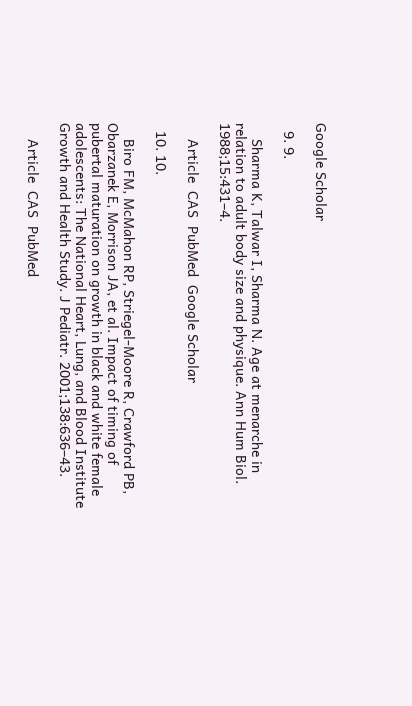Google Scholar

  9. 9.

    Sharma K, Talwar I, Sharma N. Age at menarche in relation to adult body size and physique. Ann Hum Biol. 1988;15:431–4.

    Article  CAS  PubMed  Google Scholar

  10. 10.

    Biro FM, McMahon RP, Striegel-Moore R, Crawford PB, Obarzanek E, Morrison JA, et al. Impact of timing of pubertal maturation on growth in black and white female adolescents: The National Heart, Lung, and Blood Institute Growth and Health Study. J Pediatr. 2001;138:636–43.

    Article  CAS  PubMed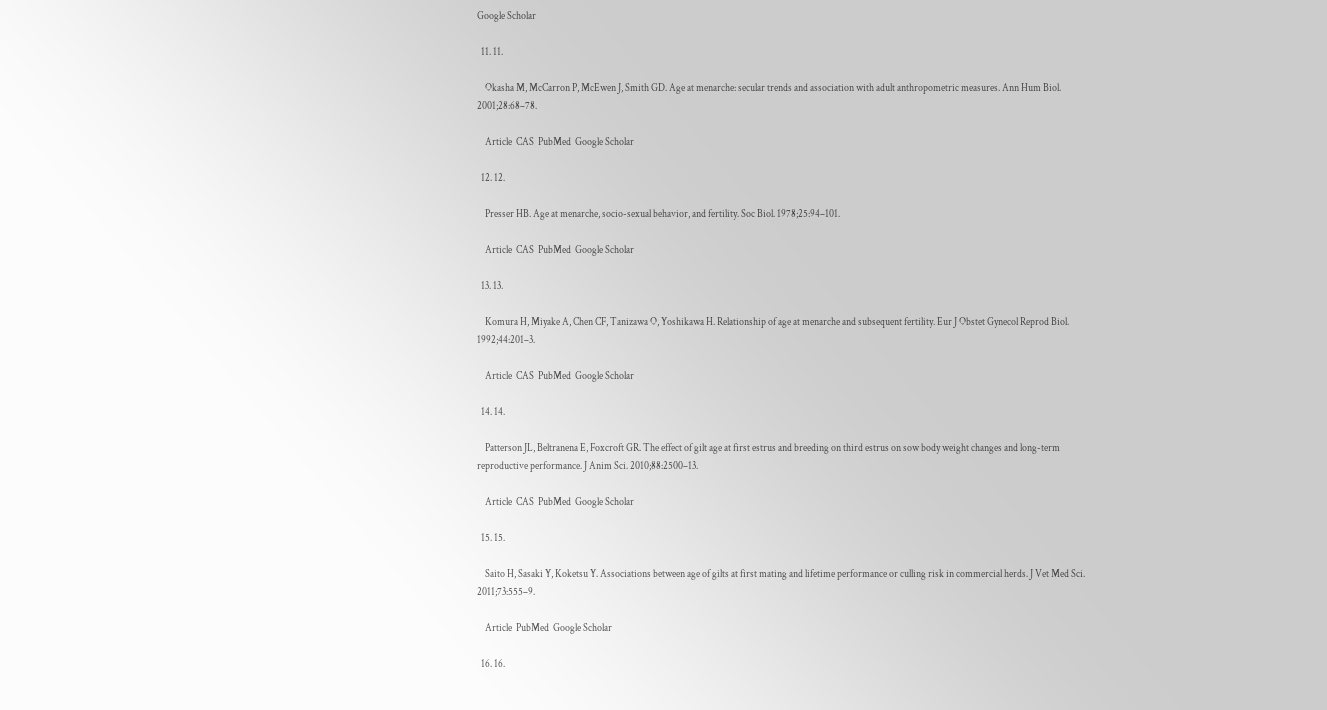Google Scholar

  11. 11.

    Okasha M, McCarron P, McEwen J, Smith GD. Age at menarche: secular trends and association with adult anthropometric measures. Ann Hum Biol. 2001;28:68–78.

    Article  CAS  PubMed  Google Scholar

  12. 12.

    Presser HB. Age at menarche, socio-sexual behavior, and fertility. Soc Biol. 1978;25:94–101.

    Article  CAS  PubMed  Google Scholar

  13. 13.

    Komura H, Miyake A, Chen CF, Tanizawa O, Yoshikawa H. Relationship of age at menarche and subsequent fertility. Eur J Obstet Gynecol Reprod Biol. 1992;44:201–3.

    Article  CAS  PubMed  Google Scholar

  14. 14.

    Patterson JL, Beltranena E, Foxcroft GR. The effect of gilt age at first estrus and breeding on third estrus on sow body weight changes and long-term reproductive performance. J Anim Sci. 2010;88:2500–13.

    Article  CAS  PubMed  Google Scholar

  15. 15.

    Saito H, Sasaki Y, Koketsu Y. Associations between age of gilts at first mating and lifetime performance or culling risk in commercial herds. J Vet Med Sci. 2011;73:555–9.

    Article  PubMed  Google Scholar

  16. 16.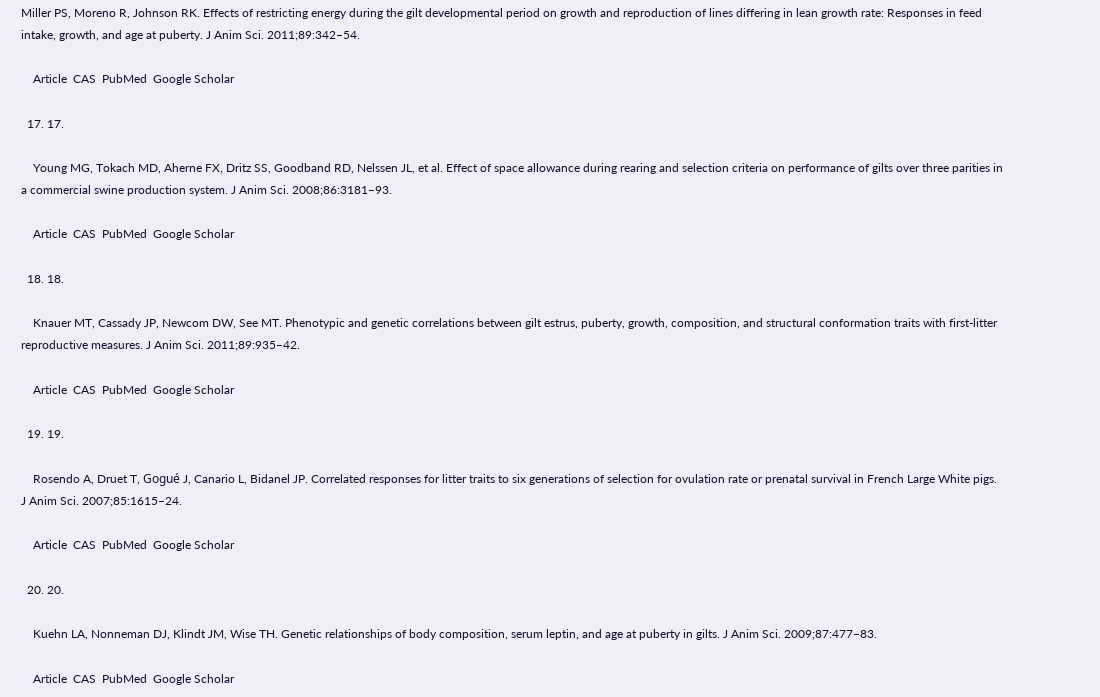Miller PS, Moreno R, Johnson RK. Effects of restricting energy during the gilt developmental period on growth and reproduction of lines differing in lean growth rate: Responses in feed intake, growth, and age at puberty. J Anim Sci. 2011;89:342–54.

    Article  CAS  PubMed  Google Scholar

  17. 17.

    Young MG, Tokach MD, Aherne FX, Dritz SS, Goodband RD, Nelssen JL, et al. Effect of space allowance during rearing and selection criteria on performance of gilts over three parities in a commercial swine production system. J Anim Sci. 2008;86:3181–93.

    Article  CAS  PubMed  Google Scholar

  18. 18.

    Knauer MT, Cassady JP, Newcom DW, See MT. Phenotypic and genetic correlations between gilt estrus, puberty, growth, composition, and structural conformation traits with first-litter reproductive measures. J Anim Sci. 2011;89:935–42.

    Article  CAS  PubMed  Google Scholar

  19. 19.

    Rosendo A, Druet T, Gogué J, Canario L, Bidanel JP. Correlated responses for litter traits to six generations of selection for ovulation rate or prenatal survival in French Large White pigs. J Anim Sci. 2007;85:1615–24.

    Article  CAS  PubMed  Google Scholar

  20. 20.

    Kuehn LA, Nonneman DJ, Klindt JM, Wise TH. Genetic relationships of body composition, serum leptin, and age at puberty in gilts. J Anim Sci. 2009;87:477–83.

    Article  CAS  PubMed  Google Scholar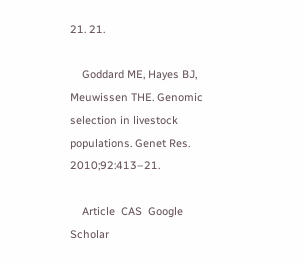21. 21.

    Goddard ME, Hayes BJ, Meuwissen THE. Genomic selection in livestock populations. Genet Res. 2010;92:413–21.

    Article  CAS  Google Scholar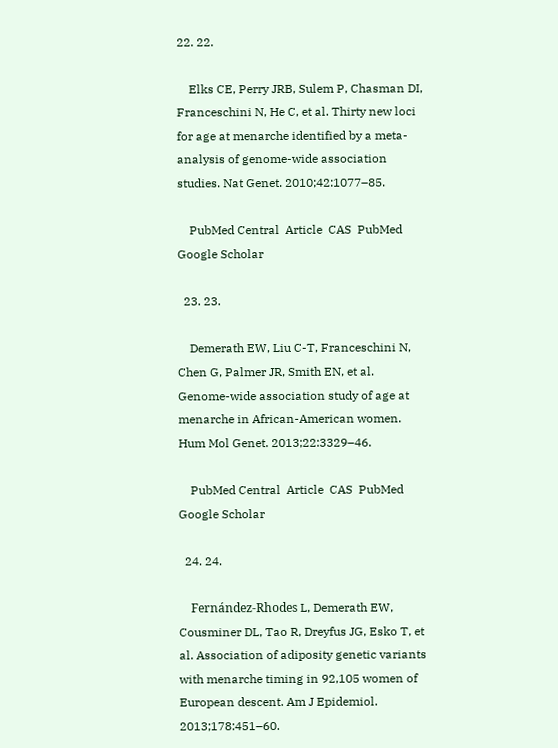22. 22.

    Elks CE, Perry JRB, Sulem P, Chasman DI, Franceschini N, He C, et al. Thirty new loci for age at menarche identified by a meta-analysis of genome-wide association studies. Nat Genet. 2010;42:1077–85.

    PubMed Central  Article  CAS  PubMed  Google Scholar

  23. 23.

    Demerath EW, Liu C-T, Franceschini N, Chen G, Palmer JR, Smith EN, et al. Genome-wide association study of age at menarche in African-American women. Hum Mol Genet. 2013;22:3329–46.

    PubMed Central  Article  CAS  PubMed  Google Scholar

  24. 24.

    Fernández-Rhodes L, Demerath EW, Cousminer DL, Tao R, Dreyfus JG, Esko T, et al. Association of adiposity genetic variants with menarche timing in 92,105 women of European descent. Am J Epidemiol. 2013;178:451–60.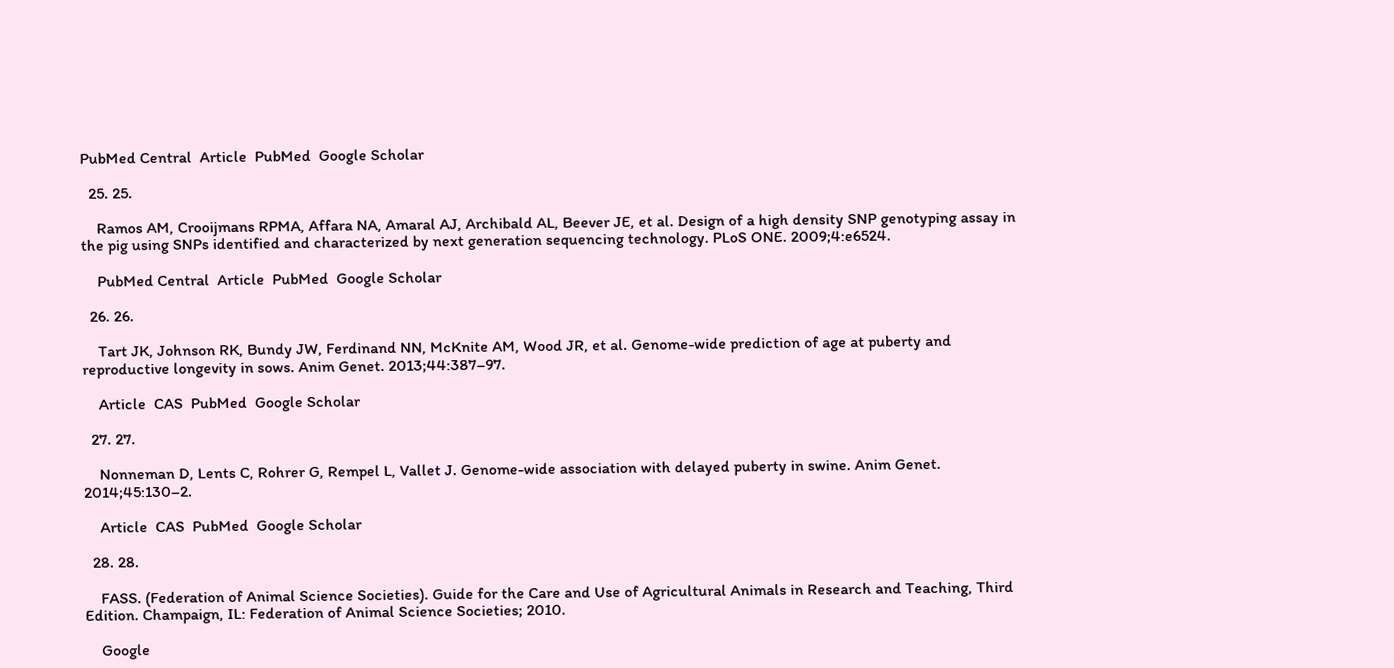PubMed Central  Article  PubMed  Google Scholar

  25. 25.

    Ramos AM, Crooijmans RPMA, Affara NA, Amaral AJ, Archibald AL, Beever JE, et al. Design of a high density SNP genotyping assay in the pig using SNPs identified and characterized by next generation sequencing technology. PLoS ONE. 2009;4:e6524.

    PubMed Central  Article  PubMed  Google Scholar

  26. 26.

    Tart JK, Johnson RK, Bundy JW, Ferdinand NN, McKnite AM, Wood JR, et al. Genome-wide prediction of age at puberty and reproductive longevity in sows. Anim Genet. 2013;44:387–97.

    Article  CAS  PubMed  Google Scholar

  27. 27.

    Nonneman D, Lents C, Rohrer G, Rempel L, Vallet J. Genome-wide association with delayed puberty in swine. Anim Genet. 2014;45:130–2.

    Article  CAS  PubMed  Google Scholar

  28. 28.

    FASS. (Federation of Animal Science Societies). Guide for the Care and Use of Agricultural Animals in Research and Teaching, Third Edition. Champaign, IL: Federation of Animal Science Societies; 2010.

    Google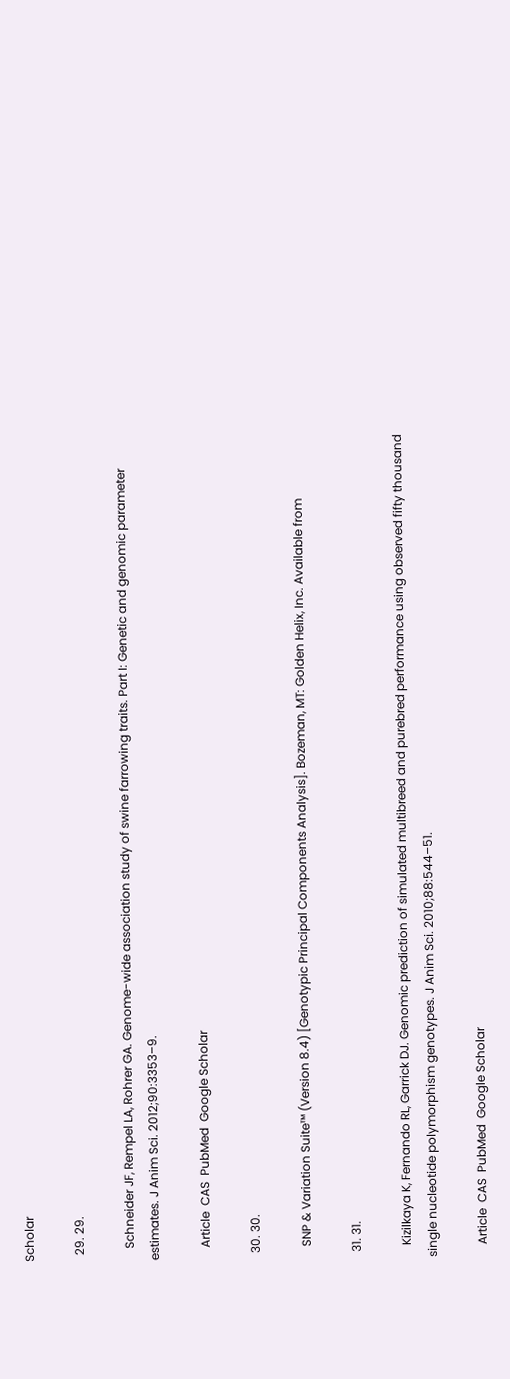Scholar

  29. 29.

    Schneider JF, Rempel LA, Rohrer GA. Genome-wide association study of swine farrowing traits. Part I: Genetic and genomic parameter estimates. J Anim Sci. 2012;90:3353–9.

    Article  CAS  PubMed  Google Scholar

  30. 30.

    SNP & Variation Suite™ (Version 8.4) [Genotypic Principal Components Analysis]. Bozeman, MT: Golden Helix, Inc. Available from

  31. 31.

    Kizilkaya K, Fernando RL, Garrick DJ. Genomic prediction of simulated multibreed and purebred performance using observed fifty thousand single nucleotide polymorphism genotypes. J Anim Sci. 2010;88:544–51.

    Article  CAS  PubMed  Google Scholar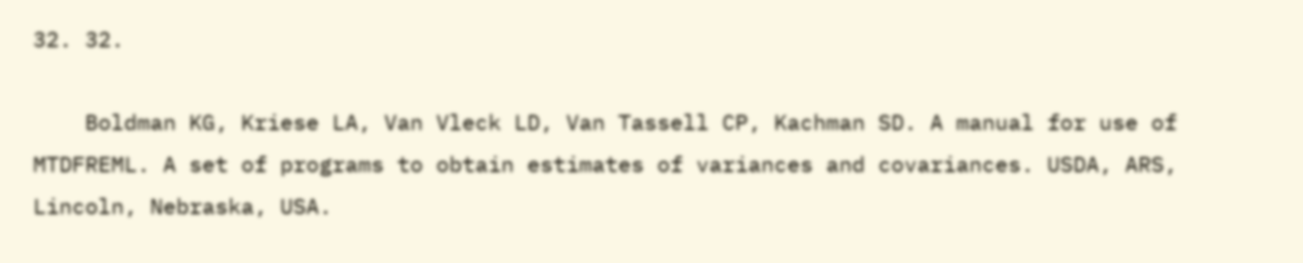32. 32.

    Boldman KG, Kriese LA, Van Vleck LD, Van Tassell CP, Kachman SD. A manual for use of MTDFREML. A set of programs to obtain estimates of variances and covariances. USDA, ARS, Lincoln, Nebraska, USA.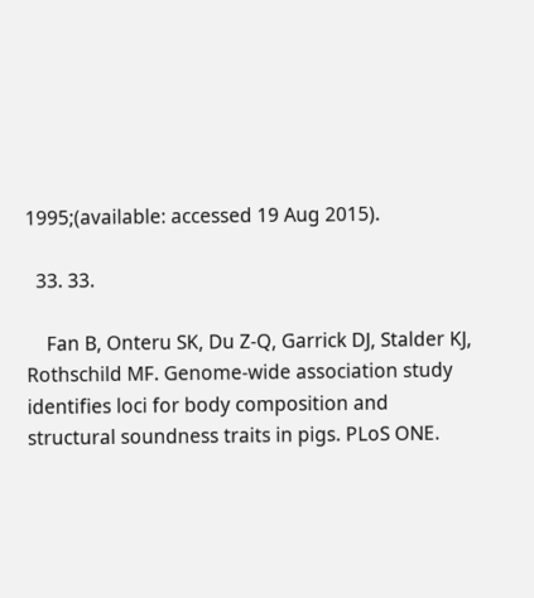1995;(available: accessed 19 Aug 2015).

  33. 33.

    Fan B, Onteru SK, Du Z-Q, Garrick DJ, Stalder KJ, Rothschild MF. Genome-wide association study identifies loci for body composition and structural soundness traits in pigs. PLoS ONE.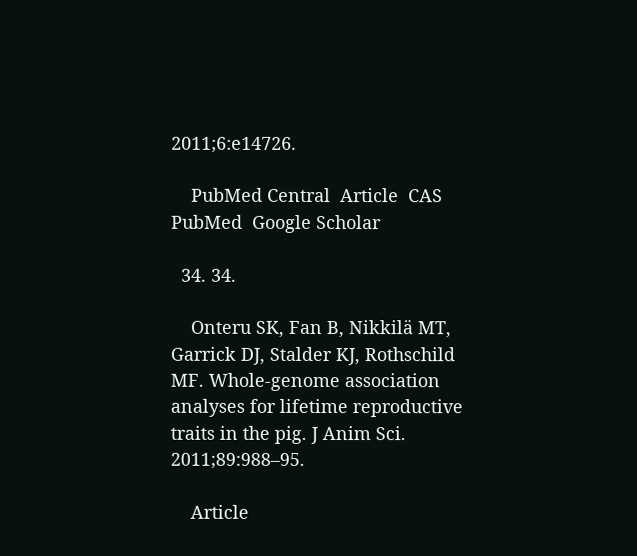2011;6:e14726.

    PubMed Central  Article  CAS  PubMed  Google Scholar

  34. 34.

    Onteru SK, Fan B, Nikkilä MT, Garrick DJ, Stalder KJ, Rothschild MF. Whole-genome association analyses for lifetime reproductive traits in the pig. J Anim Sci. 2011;89:988–95.

    Article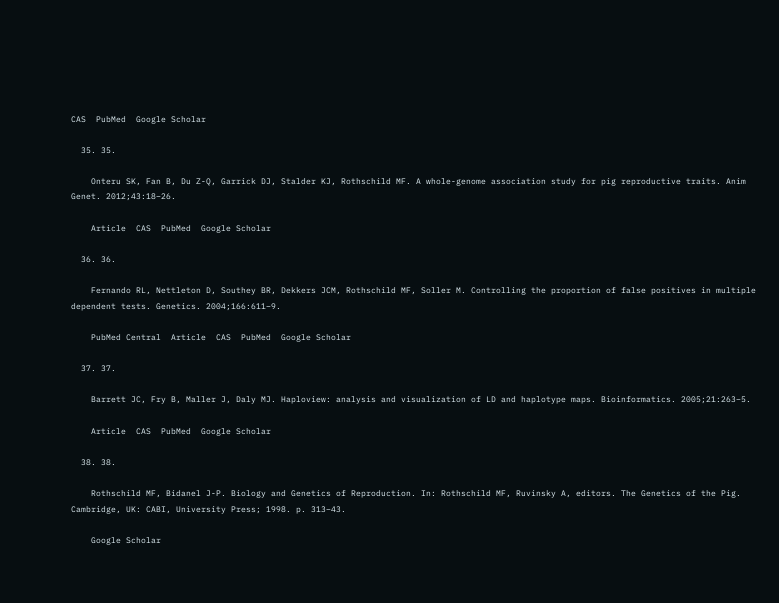CAS  PubMed  Google Scholar

  35. 35.

    Onteru SK, Fan B, Du Z-Q, Garrick DJ, Stalder KJ, Rothschild MF. A whole-genome association study for pig reproductive traits. Anim Genet. 2012;43:18–26.

    Article  CAS  PubMed  Google Scholar

  36. 36.

    Fernando RL, Nettleton D, Southey BR, Dekkers JCM, Rothschild MF, Soller M. Controlling the proportion of false positives in multiple dependent tests. Genetics. 2004;166:611–9.

    PubMed Central  Article  CAS  PubMed  Google Scholar

  37. 37.

    Barrett JC, Fry B, Maller J, Daly MJ. Haploview: analysis and visualization of LD and haplotype maps. Bioinformatics. 2005;21:263–5.

    Article  CAS  PubMed  Google Scholar

  38. 38.

    Rothschild MF, Bidanel J-P. Biology and Genetics of Reproduction. In: Rothschild MF, Ruvinsky A, editors. The Genetics of the Pig. Cambridge, UK: CABI, University Press; 1998. p. 313–43.

    Google Scholar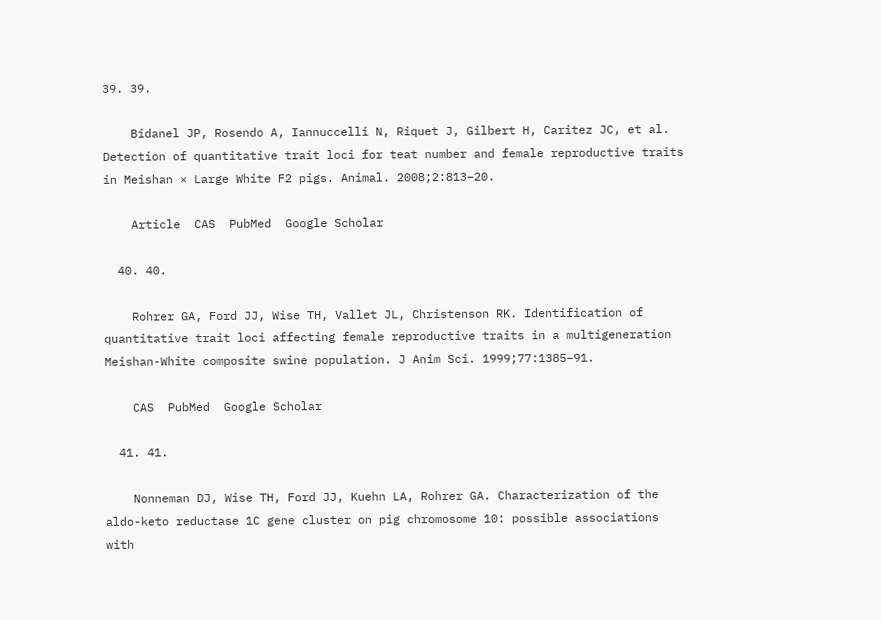39. 39.

    Bidanel JP, Rosendo A, Iannuccelli N, Riquet J, Gilbert H, Caritez JC, et al. Detection of quantitative trait loci for teat number and female reproductive traits in Meishan × Large White F2 pigs. Animal. 2008;2:813–20.

    Article  CAS  PubMed  Google Scholar

  40. 40.

    Rohrer GA, Ford JJ, Wise TH, Vallet JL, Christenson RK. Identification of quantitative trait loci affecting female reproductive traits in a multigeneration Meishan-White composite swine population. J Anim Sci. 1999;77:1385–91.

    CAS  PubMed  Google Scholar

  41. 41.

    Nonneman DJ, Wise TH, Ford JJ, Kuehn LA, Rohrer GA. Characterization of the aldo-keto reductase 1C gene cluster on pig chromosome 10: possible associations with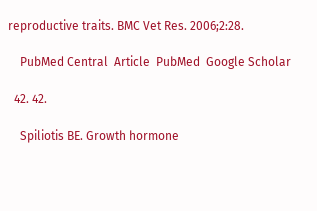reproductive traits. BMC Vet Res. 2006;2:28.

    PubMed Central  Article  PubMed  Google Scholar

  42. 42.

    Spiliotis BE. Growth hormone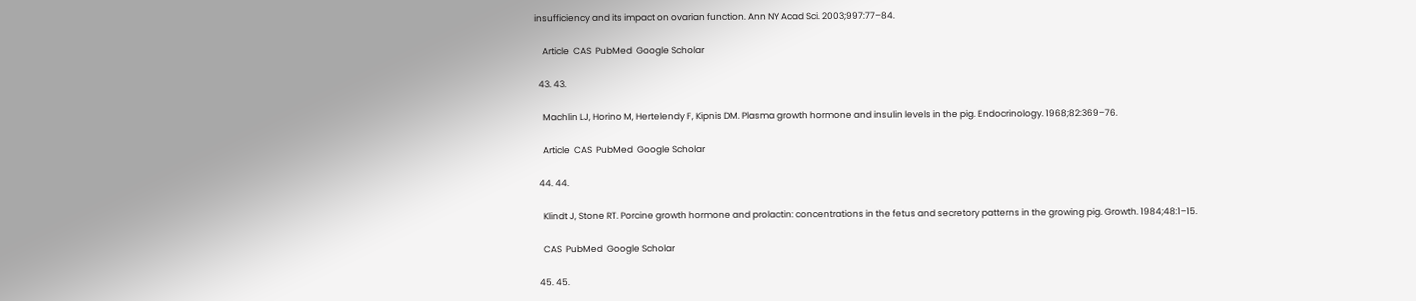insufficiency and its impact on ovarian function. Ann NY Acad Sci. 2003;997:77–84.

    Article  CAS  PubMed  Google Scholar

  43. 43.

    Machlin LJ, Horino M, Hertelendy F, Kipnis DM. Plasma growth hormone and insulin levels in the pig. Endocrinology. 1968;82:369–76.

    Article  CAS  PubMed  Google Scholar

  44. 44.

    Klindt J, Stone RT. Porcine growth hormone and prolactin: concentrations in the fetus and secretory patterns in the growing pig. Growth. 1984;48:1–15.

    CAS  PubMed  Google Scholar

  45. 45.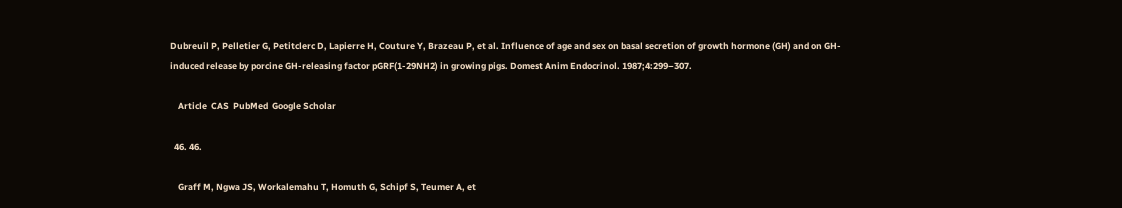Dubreuil P, Pelletier G, Petitclerc D, Lapierre H, Couture Y, Brazeau P, et al. Influence of age and sex on basal secretion of growth hormone (GH) and on GH-induced release by porcine GH-releasing factor pGRF(1-29NH2) in growing pigs. Domest Anim Endocrinol. 1987;4:299–307.

    Article  CAS  PubMed  Google Scholar

  46. 46.

    Graff M, Ngwa JS, Workalemahu T, Homuth G, Schipf S, Teumer A, et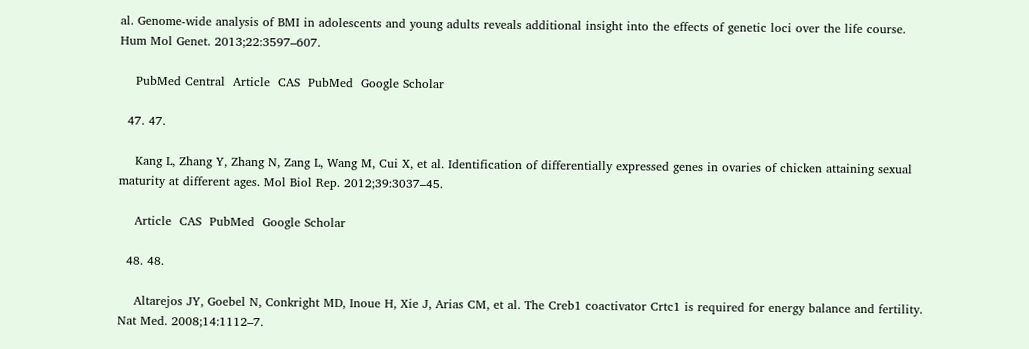al. Genome-wide analysis of BMI in adolescents and young adults reveals additional insight into the effects of genetic loci over the life course. Hum Mol Genet. 2013;22:3597–607.

    PubMed Central  Article  CAS  PubMed  Google Scholar

  47. 47.

    Kang L, Zhang Y, Zhang N, Zang L, Wang M, Cui X, et al. Identification of differentially expressed genes in ovaries of chicken attaining sexual maturity at different ages. Mol Biol Rep. 2012;39:3037–45.

    Article  CAS  PubMed  Google Scholar

  48. 48.

    Altarejos JY, Goebel N, Conkright MD, Inoue H, Xie J, Arias CM, et al. The Creb1 coactivator Crtc1 is required for energy balance and fertility. Nat Med. 2008;14:1112–7.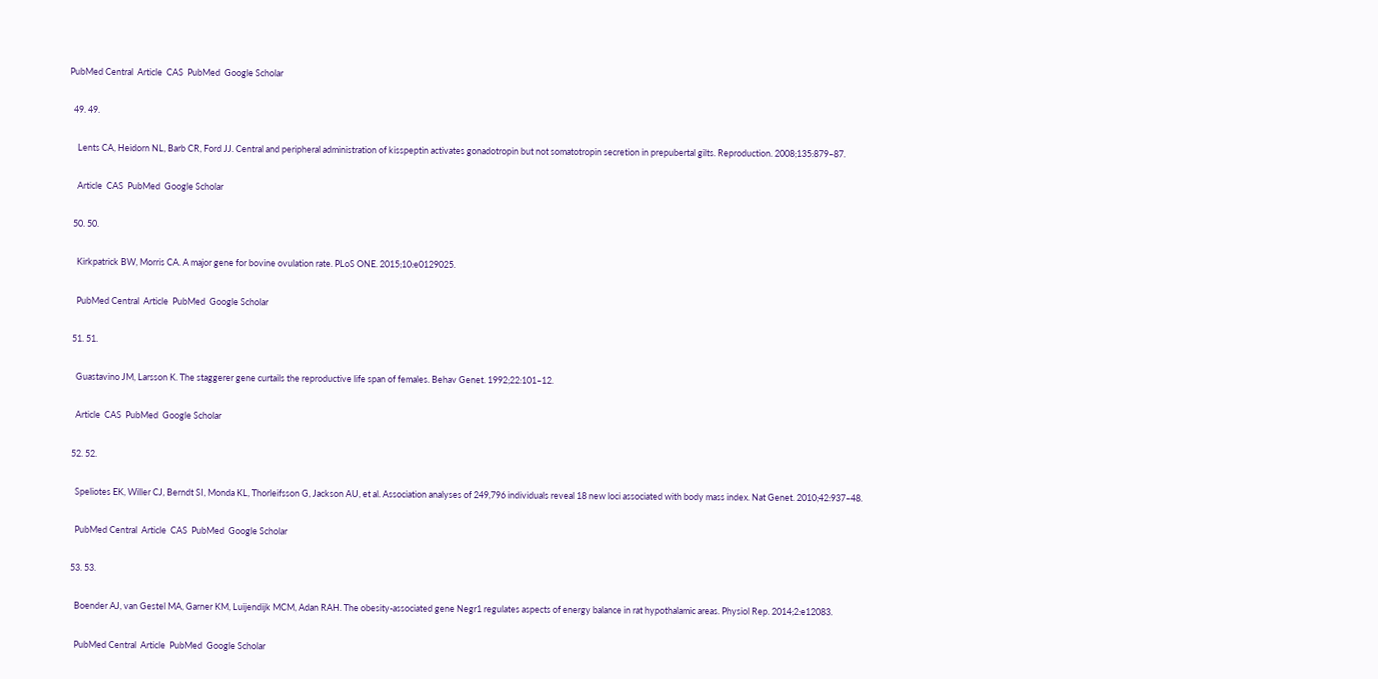PubMed Central  Article  CAS  PubMed  Google Scholar

  49. 49.

    Lents CA, Heidorn NL, Barb CR, Ford JJ. Central and peripheral administration of kisspeptin activates gonadotropin but not somatotropin secretion in prepubertal gilts. Reproduction. 2008;135:879–87.

    Article  CAS  PubMed  Google Scholar

  50. 50.

    Kirkpatrick BW, Morris CA. A major gene for bovine ovulation rate. PLoS ONE. 2015;10:e0129025.

    PubMed Central  Article  PubMed  Google Scholar

  51. 51.

    Guastavino JM, Larsson K. The staggerer gene curtails the reproductive life span of females. Behav Genet. 1992;22:101–12.

    Article  CAS  PubMed  Google Scholar

  52. 52.

    Speliotes EK, Willer CJ, Berndt SI, Monda KL, Thorleifsson G, Jackson AU, et al. Association analyses of 249,796 individuals reveal 18 new loci associated with body mass index. Nat Genet. 2010;42:937–48.

    PubMed Central  Article  CAS  PubMed  Google Scholar

  53. 53.

    Boender AJ, van Gestel MA, Garner KM, Luijendijk MCM, Adan RAH. The obesity-associated gene Negr1 regulates aspects of energy balance in rat hypothalamic areas. Physiol Rep. 2014;2:e12083.

    PubMed Central  Article  PubMed  Google Scholar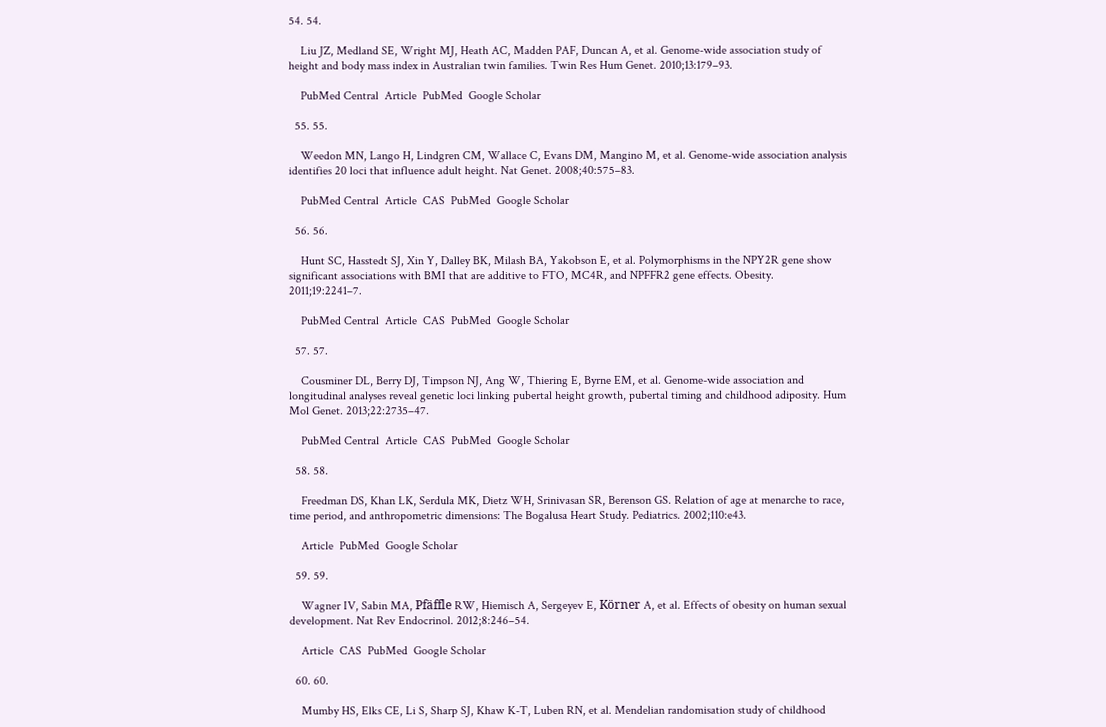54. 54.

    Liu JZ, Medland SE, Wright MJ, Heath AC, Madden PAF, Duncan A, et al. Genome-wide association study of height and body mass index in Australian twin families. Twin Res Hum Genet. 2010;13:179–93.

    PubMed Central  Article  PubMed  Google Scholar

  55. 55.

    Weedon MN, Lango H, Lindgren CM, Wallace C, Evans DM, Mangino M, et al. Genome-wide association analysis identifies 20 loci that influence adult height. Nat Genet. 2008;40:575–83.

    PubMed Central  Article  CAS  PubMed  Google Scholar

  56. 56.

    Hunt SC, Hasstedt SJ, Xin Y, Dalley BK, Milash BA, Yakobson E, et al. Polymorphisms in the NPY2R gene show significant associations with BMI that are additive to FTO, MC4R, and NPFFR2 gene effects. Obesity. 2011;19:2241–7.

    PubMed Central  Article  CAS  PubMed  Google Scholar

  57. 57.

    Cousminer DL, Berry DJ, Timpson NJ, Ang W, Thiering E, Byrne EM, et al. Genome-wide association and longitudinal analyses reveal genetic loci linking pubertal height growth, pubertal timing and childhood adiposity. Hum Mol Genet. 2013;22:2735–47.

    PubMed Central  Article  CAS  PubMed  Google Scholar

  58. 58.

    Freedman DS, Khan LK, Serdula MK, Dietz WH, Srinivasan SR, Berenson GS. Relation of age at menarche to race, time period, and anthropometric dimensions: The Bogalusa Heart Study. Pediatrics. 2002;110:e43.

    Article  PubMed  Google Scholar

  59. 59.

    Wagner IV, Sabin MA, Pfäffle RW, Hiemisch A, Sergeyev E, Körner A, et al. Effects of obesity on human sexual development. Nat Rev Endocrinol. 2012;8:246–54.

    Article  CAS  PubMed  Google Scholar

  60. 60.

    Mumby HS, Elks CE, Li S, Sharp SJ, Khaw K-T, Luben RN, et al. Mendelian randomisation study of childhood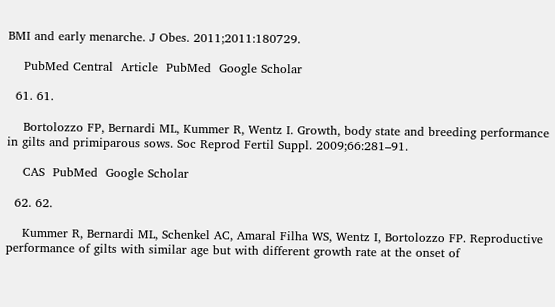BMI and early menarche. J Obes. 2011;2011:180729.

    PubMed Central  Article  PubMed  Google Scholar

  61. 61.

    Bortolozzo FP, Bernardi ML, Kummer R, Wentz I. Growth, body state and breeding performance in gilts and primiparous sows. Soc Reprod Fertil Suppl. 2009;66:281–91.

    CAS  PubMed  Google Scholar

  62. 62.

    Kummer R, Bernardi ML, Schenkel AC, Amaral Filha WS, Wentz I, Bortolozzo FP. Reproductive performance of gilts with similar age but with different growth rate at the onset of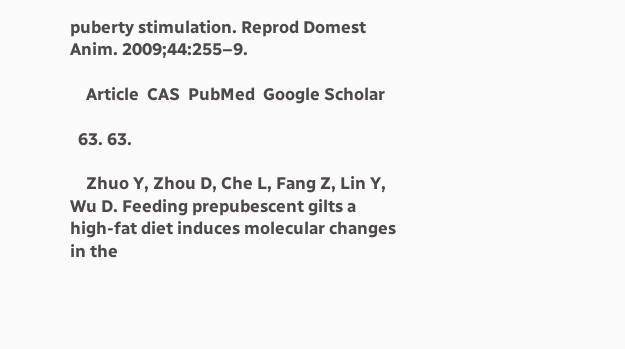puberty stimulation. Reprod Domest Anim. 2009;44:255–9.

    Article  CAS  PubMed  Google Scholar

  63. 63.

    Zhuo Y, Zhou D, Che L, Fang Z, Lin Y, Wu D. Feeding prepubescent gilts a high-fat diet induces molecular changes in the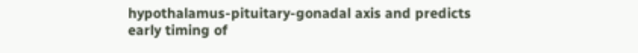hypothalamus-pituitary-gonadal axis and predicts early timing of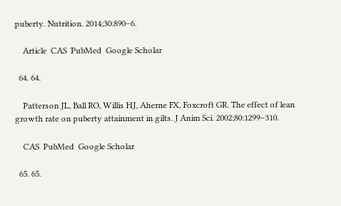puberty. Nutrition. 2014;30:890–6.

    Article  CAS  PubMed  Google Scholar

  64. 64.

    Patterson JL, Ball RO, Willis HJ, Aherne FX, Foxcroft GR. The effect of lean growth rate on puberty attainment in gilts. J Anim Sci. 2002;80:1299–310.

    CAS  PubMed  Google Scholar

  65. 65.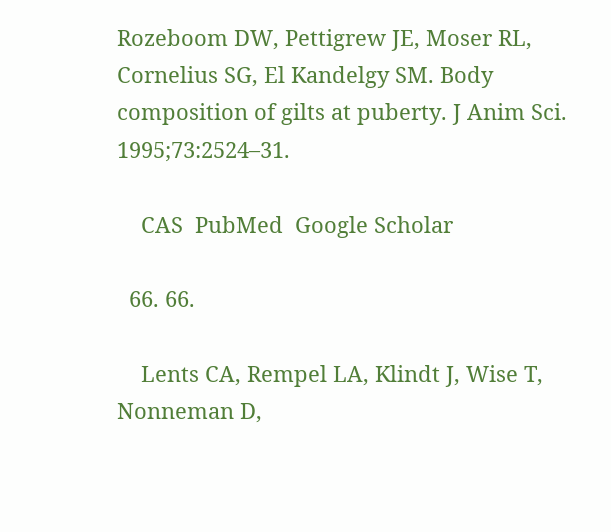Rozeboom DW, Pettigrew JE, Moser RL, Cornelius SG, El Kandelgy SM. Body composition of gilts at puberty. J Anim Sci. 1995;73:2524–31.

    CAS  PubMed  Google Scholar

  66. 66.

    Lents CA, Rempel LA, Klindt J, Wise T, Nonneman D,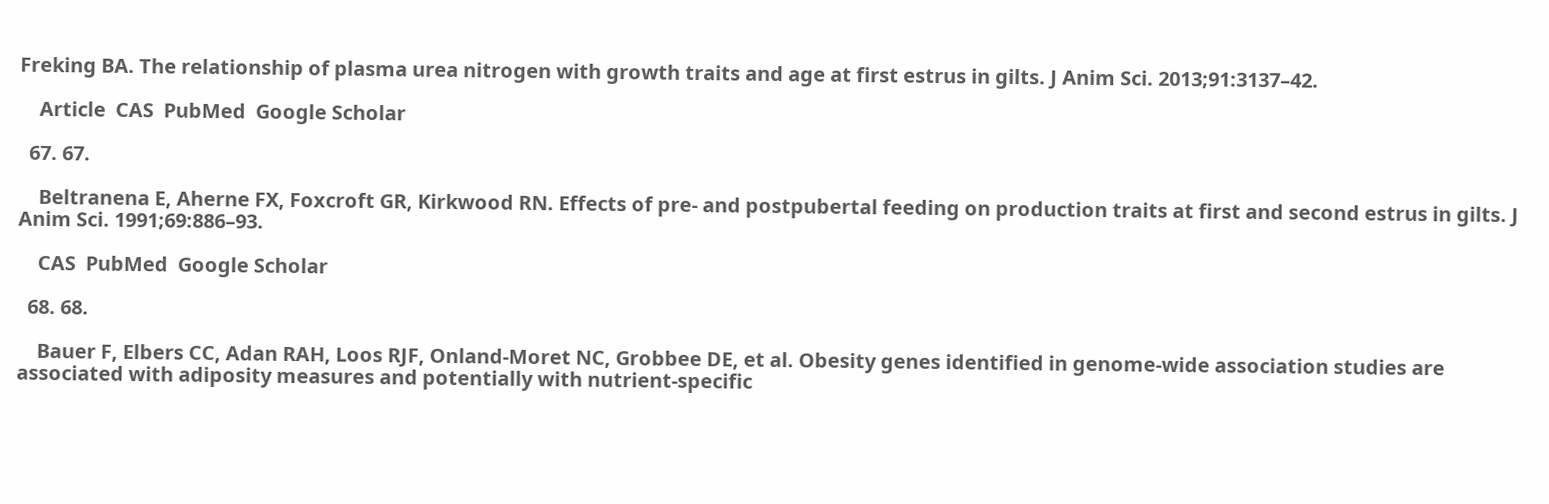Freking BA. The relationship of plasma urea nitrogen with growth traits and age at first estrus in gilts. J Anim Sci. 2013;91:3137–42.

    Article  CAS  PubMed  Google Scholar

  67. 67.

    Beltranena E, Aherne FX, Foxcroft GR, Kirkwood RN. Effects of pre- and postpubertal feeding on production traits at first and second estrus in gilts. J Anim Sci. 1991;69:886–93.

    CAS  PubMed  Google Scholar

  68. 68.

    Bauer F, Elbers CC, Adan RAH, Loos RJF, Onland-Moret NC, Grobbee DE, et al. Obesity genes identified in genome-wide association studies are associated with adiposity measures and potentially with nutrient-specific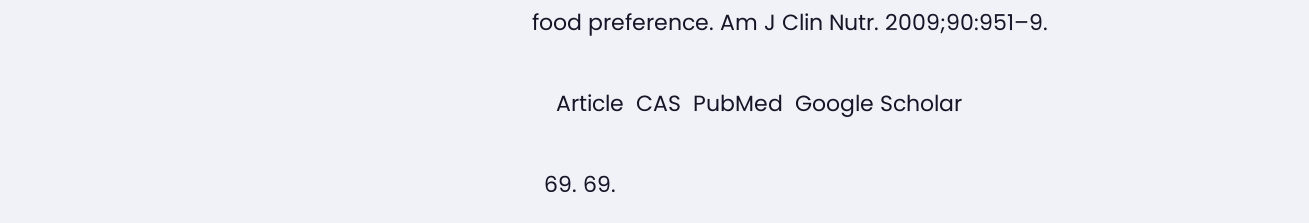food preference. Am J Clin Nutr. 2009;90:951–9.

    Article  CAS  PubMed  Google Scholar

  69. 69.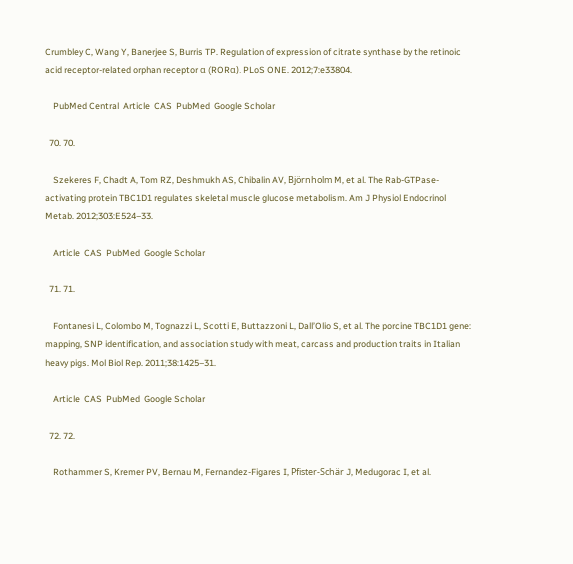Crumbley C, Wang Y, Banerjee S, Burris TP. Regulation of expression of citrate synthase by the retinoic acid receptor-related orphan receptor α (RORα). PLoS ONE. 2012;7:e33804.

    PubMed Central  Article  CAS  PubMed  Google Scholar

  70. 70.

    Szekeres F, Chadt A, Tom RZ, Deshmukh AS, Chibalin AV, Björnholm M, et al. The Rab-GTPase-activating protein TBC1D1 regulates skeletal muscle glucose metabolism. Am J Physiol Endocrinol Metab. 2012;303:E524–33.

    Article  CAS  PubMed  Google Scholar

  71. 71.

    Fontanesi L, Colombo M, Tognazzi L, Scotti E, Buttazzoni L, Dall’Olio S, et al. The porcine TBC1D1 gene: mapping, SNP identification, and association study with meat, carcass and production traits in Italian heavy pigs. Mol Biol Rep. 2011;38:1425–31.

    Article  CAS  PubMed  Google Scholar

  72. 72.

    Rothammer S, Kremer PV, Bernau M, Fernandez-Figares I, Pfister-Schär J, Medugorac I, et al.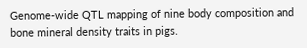Genome-wide QTL mapping of nine body composition and bone mineral density traits in pigs.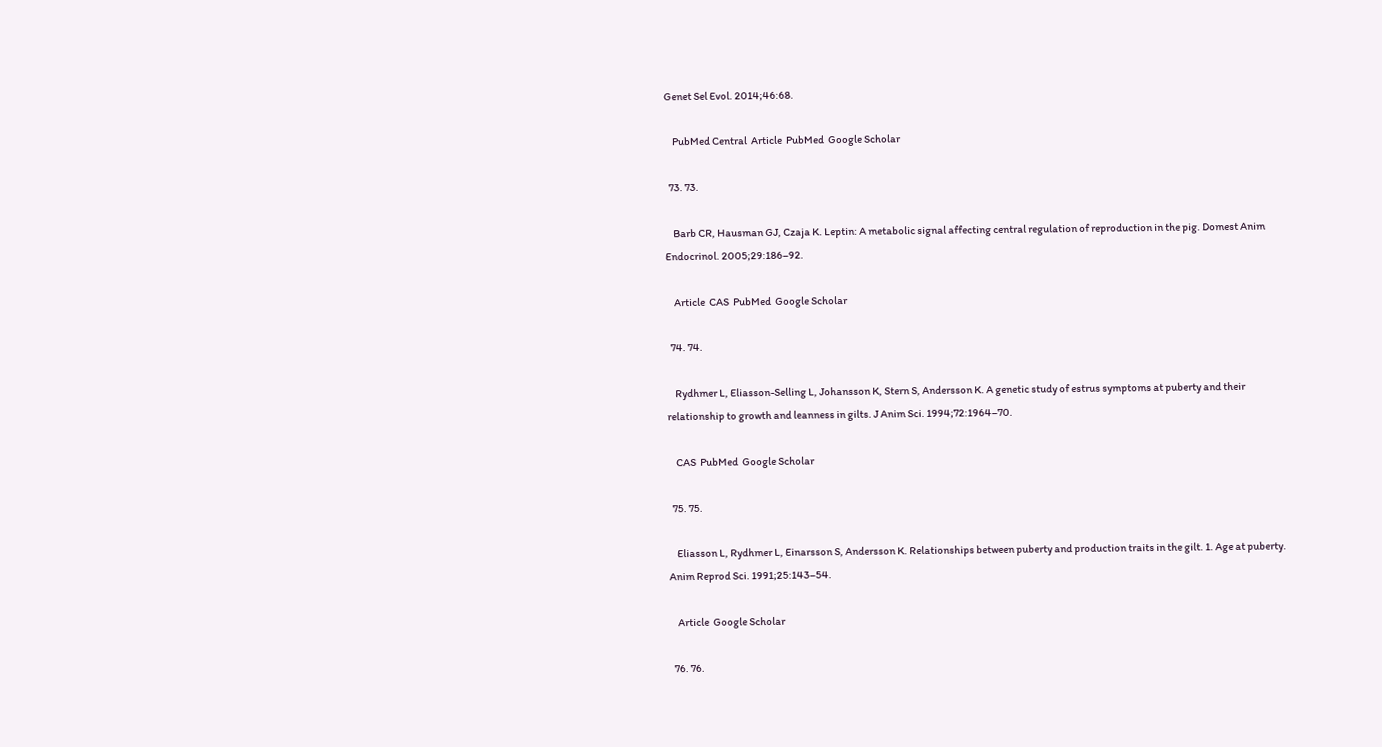Genet Sel Evol. 2014;46:68.

    PubMed Central  Article  PubMed  Google Scholar

  73. 73.

    Barb CR, Hausman GJ, Czaja K. Leptin: A metabolic signal affecting central regulation of reproduction in the pig. Domest Anim Endocrinol. 2005;29:186–92.

    Article  CAS  PubMed  Google Scholar

  74. 74.

    Rydhmer L, Eliasson-Selling L, Johansson K, Stern S, Andersson K. A genetic study of estrus symptoms at puberty and their relationship to growth and leanness in gilts. J Anim Sci. 1994;72:1964–70.

    CAS  PubMed  Google Scholar

  75. 75.

    Eliasson L, Rydhmer L, Einarsson S, Andersson K. Relationships between puberty and production traits in the gilt. 1. Age at puberty. Anim Reprod Sci. 1991;25:143–54.

    Article  Google Scholar

  76. 76.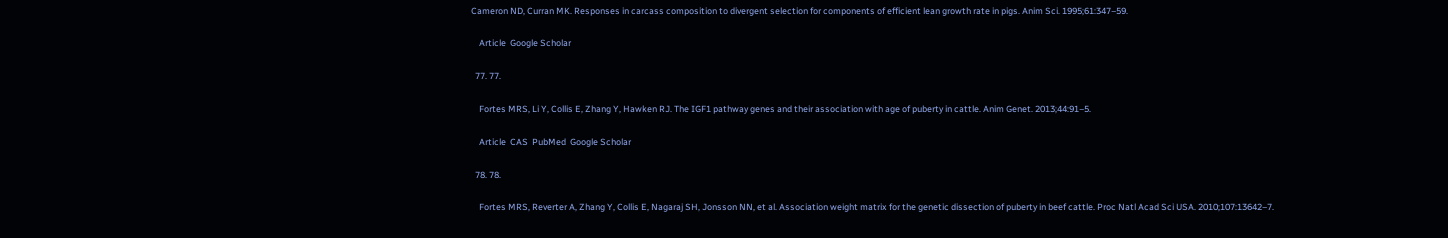Cameron ND, Curran MK. Responses in carcass composition to divergent selection for components of efficient lean growth rate in pigs. Anim Sci. 1995;61:347–59.

    Article  Google Scholar

  77. 77.

    Fortes MRS, Li Y, Collis E, Zhang Y, Hawken RJ. The IGF1 pathway genes and their association with age of puberty in cattle. Anim Genet. 2013;44:91–5.

    Article  CAS  PubMed  Google Scholar

  78. 78.

    Fortes MRS, Reverter A, Zhang Y, Collis E, Nagaraj SH, Jonsson NN, et al. Association weight matrix for the genetic dissection of puberty in beef cattle. Proc Natl Acad Sci USA. 2010;107:13642–7.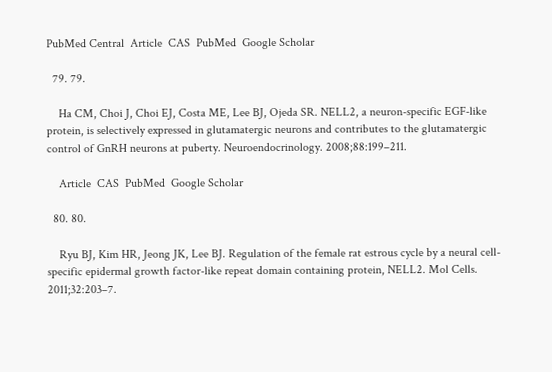PubMed Central  Article  CAS  PubMed  Google Scholar

  79. 79.

    Ha CM, Choi J, Choi EJ, Costa ME, Lee BJ, Ojeda SR. NELL2, a neuron-specific EGF-like protein, is selectively expressed in glutamatergic neurons and contributes to the glutamatergic control of GnRH neurons at puberty. Neuroendocrinology. 2008;88:199–211.

    Article  CAS  PubMed  Google Scholar

  80. 80.

    Ryu BJ, Kim HR, Jeong JK, Lee BJ. Regulation of the female rat estrous cycle by a neural cell-specific epidermal growth factor-like repeat domain containing protein, NELL2. Mol Cells. 2011;32:203–7.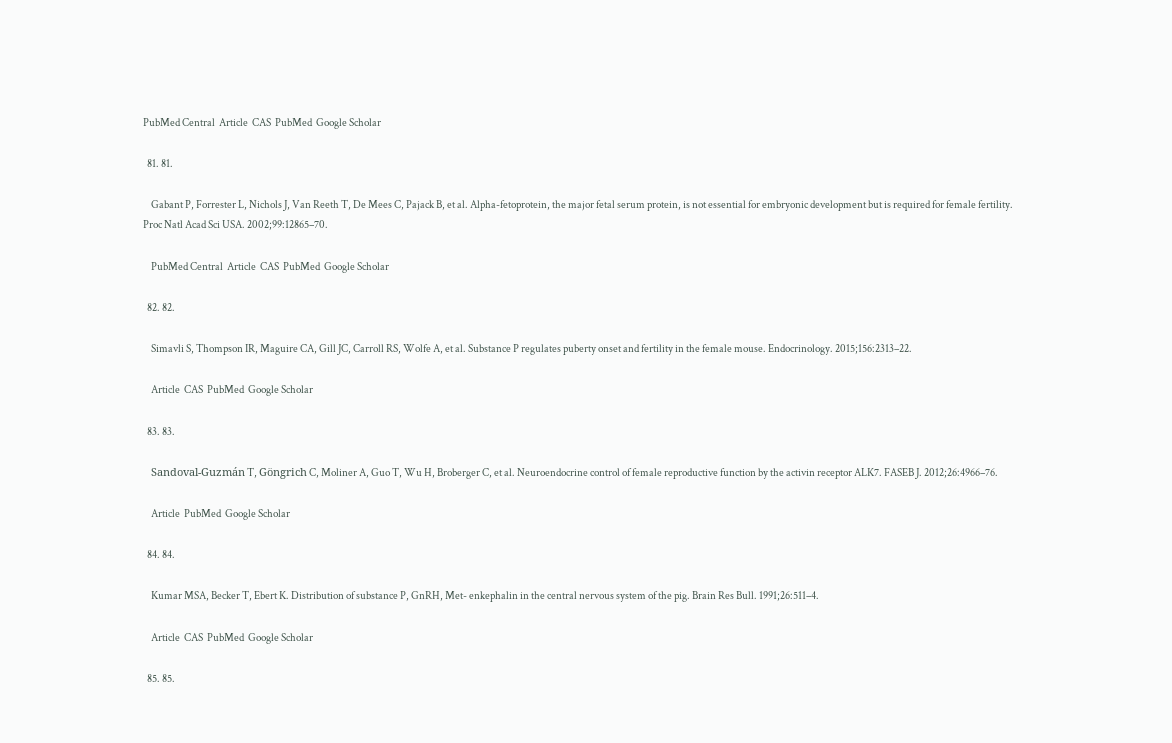PubMed Central  Article  CAS  PubMed  Google Scholar

  81. 81.

    Gabant P, Forrester L, Nichols J, Van Reeth T, De Mees C, Pajack B, et al. Alpha-fetoprotein, the major fetal serum protein, is not essential for embryonic development but is required for female fertility. Proc Natl Acad Sci USA. 2002;99:12865–70.

    PubMed Central  Article  CAS  PubMed  Google Scholar

  82. 82.

    Simavli S, Thompson IR, Maguire CA, Gill JC, Carroll RS, Wolfe A, et al. Substance P regulates puberty onset and fertility in the female mouse. Endocrinology. 2015;156:2313–22.

    Article  CAS  PubMed  Google Scholar

  83. 83.

    Sandoval-Guzmán T, Göngrich C, Moliner A, Guo T, Wu H, Broberger C, et al. Neuroendocrine control of female reproductive function by the activin receptor ALK7. FASEB J. 2012;26:4966–76.

    Article  PubMed  Google Scholar

  84. 84.

    Kumar MSA, Becker T, Ebert K. Distribution of substance P, GnRH, Met- enkephalin in the central nervous system of the pig. Brain Res Bull. 1991;26:511–4.

    Article  CAS  PubMed  Google Scholar

  85. 85.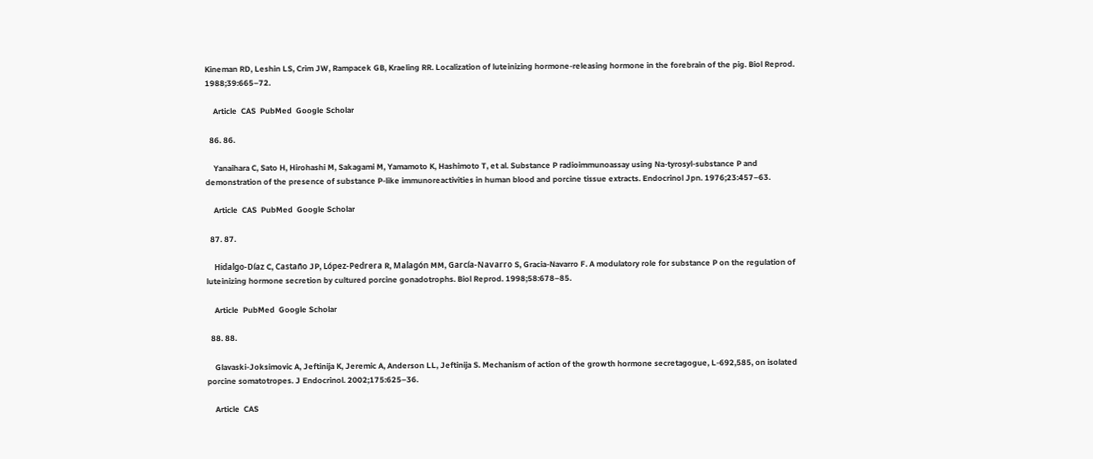Kineman RD, Leshin LS, Crim JW, Rampacek GB, Kraeling RR. Localization of luteinizing hormone-releasing hormone in the forebrain of the pig. Biol Reprod. 1988;39:665–72.

    Article  CAS  PubMed  Google Scholar

  86. 86.

    Yanaihara C, Sato H, Hirohashi M, Sakagami M, Yamamoto K, Hashimoto T, et al. Substance P radioimmunoassay using Na-tyrosyl-substance P and demonstration of the presence of substance P-like immunoreactivities in human blood and porcine tissue extracts. Endocrinol Jpn. 1976;23:457–63.

    Article  CAS  PubMed  Google Scholar

  87. 87.

    Hidalgo-Díaz C, Castaño JP, López-Pedrera R, Malagón MM, García-Navarro S, Gracia-Navarro F. A modulatory role for substance P on the regulation of luteinizing hormone secretion by cultured porcine gonadotrophs. Biol Reprod. 1998;58:678–85.

    Article  PubMed  Google Scholar

  88. 88.

    Glavaski-Joksimovic A, Jeftinija K, Jeremic A, Anderson LL, Jeftinija S. Mechanism of action of the growth hormone secretagogue, L-692,585, on isolated porcine somatotropes. J Endocrinol. 2002;175:625–36.

    Article  CAS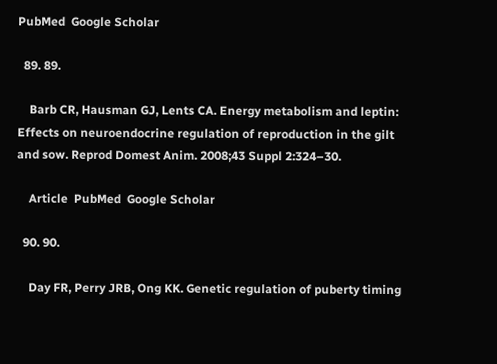PubMed  Google Scholar

  89. 89.

    Barb CR, Hausman GJ, Lents CA. Energy metabolism and leptin: Effects on neuroendocrine regulation of reproduction in the gilt and sow. Reprod Domest Anim. 2008;43 Suppl 2:324–30.

    Article  PubMed  Google Scholar

  90. 90.

    Day FR, Perry JRB, Ong KK. Genetic regulation of puberty timing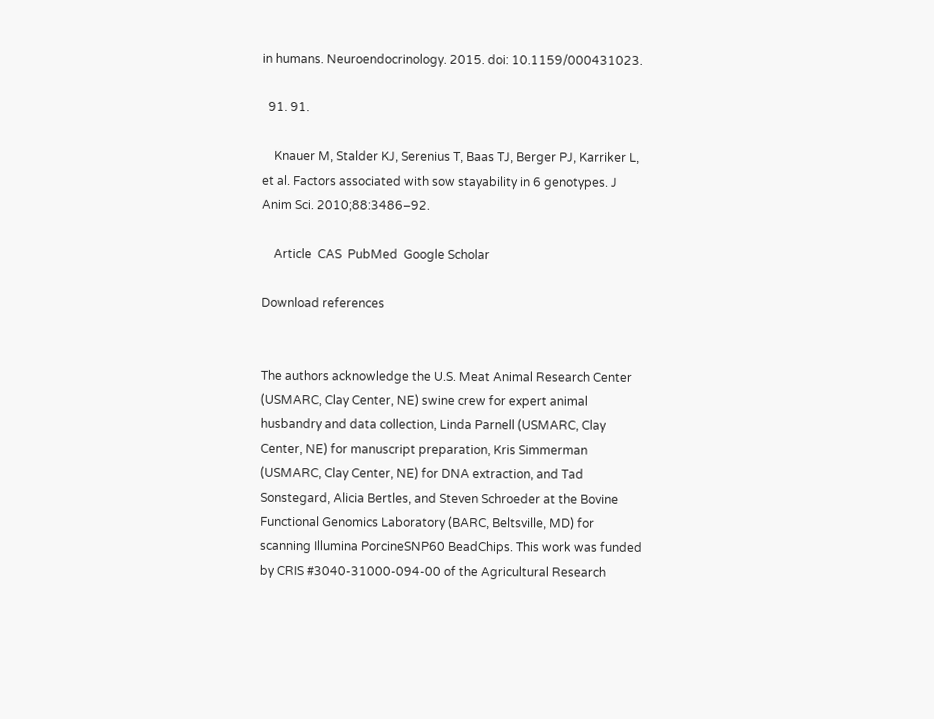in humans. Neuroendocrinology. 2015. doi: 10.1159/000431023.

  91. 91.

    Knauer M, Stalder KJ, Serenius T, Baas TJ, Berger PJ, Karriker L, et al. Factors associated with sow stayability in 6 genotypes. J Anim Sci. 2010;88:3486–92.

    Article  CAS  PubMed  Google Scholar

Download references


The authors acknowledge the U.S. Meat Animal Research Center (USMARC, Clay Center, NE) swine crew for expert animal husbandry and data collection, Linda Parnell (USMARC, Clay Center, NE) for manuscript preparation, Kris Simmerman (USMARC, Clay Center, NE) for DNA extraction, and Tad Sonstegard, Alicia Bertles, and Steven Schroeder at the Bovine Functional Genomics Laboratory (BARC, Beltsville, MD) for scanning Illumina PorcineSNP60 BeadChips. This work was funded by CRIS #3040-31000-094-00 of the Agricultural Research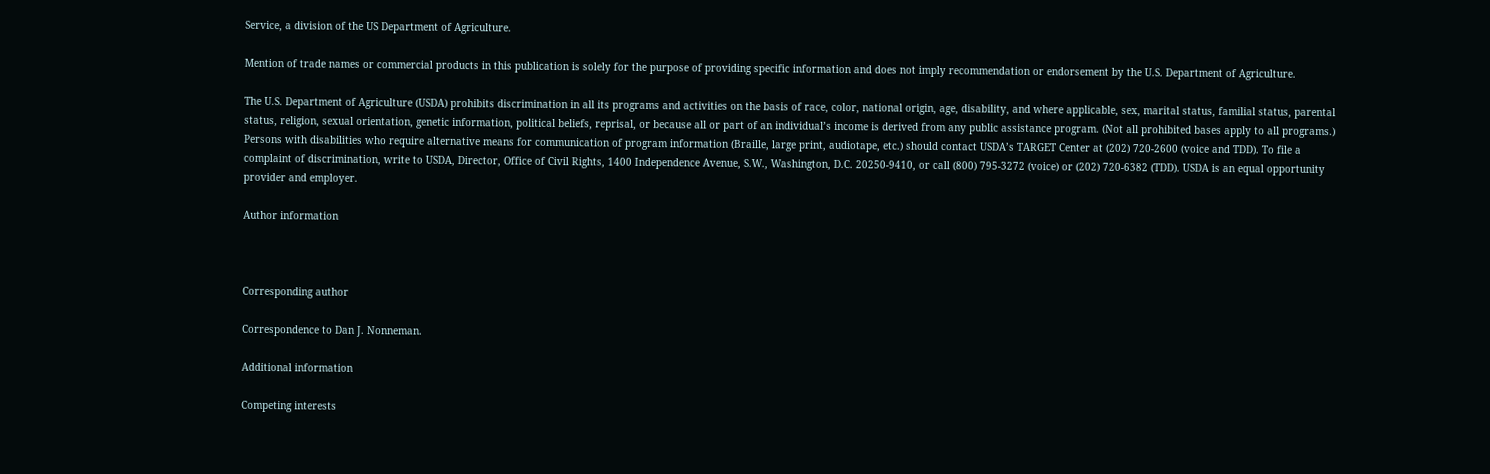Service, a division of the US Department of Agriculture.

Mention of trade names or commercial products in this publication is solely for the purpose of providing specific information and does not imply recommendation or endorsement by the U.S. Department of Agriculture.

The U.S. Department of Agriculture (USDA) prohibits discrimination in all its programs and activities on the basis of race, color, national origin, age, disability, and where applicable, sex, marital status, familial status, parental status, religion, sexual orientation, genetic information, political beliefs, reprisal, or because all or part of an individual’s income is derived from any public assistance program. (Not all prohibited bases apply to all programs.) Persons with disabilities who require alternative means for communication of program information (Braille, large print, audiotape, etc.) should contact USDA’s TARGET Center at (202) 720-2600 (voice and TDD). To file a complaint of discrimination, write to USDA, Director, Office of Civil Rights, 1400 Independence Avenue, S.W., Washington, D.C. 20250-9410, or call (800) 795-3272 (voice) or (202) 720-6382 (TDD). USDA is an equal opportunity provider and employer.

Author information



Corresponding author

Correspondence to Dan J. Nonneman.

Additional information

Competing interests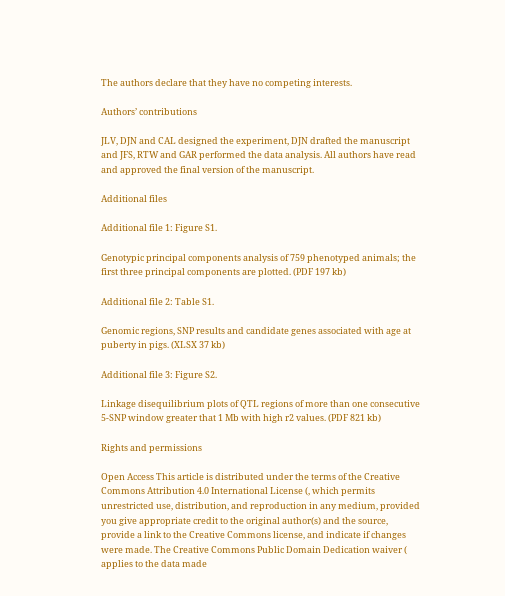The authors declare that they have no competing interests.

Authors’ contributions

JLV, DJN and CAL designed the experiment, DJN drafted the manuscript and JFS, RTW and GAR performed the data analysis. All authors have read and approved the final version of the manuscript.

Additional files

Additional file 1: Figure S1.

Genotypic principal components analysis of 759 phenotyped animals; the first three principal components are plotted. (PDF 197 kb)

Additional file 2: Table S1.

Genomic regions, SNP results and candidate genes associated with age at puberty in pigs. (XLSX 37 kb)

Additional file 3: Figure S2.

Linkage disequilibrium plots of QTL regions of more than one consecutive 5-SNP window greater that 1 Mb with high r2 values. (PDF 821 kb)

Rights and permissions

Open Access This article is distributed under the terms of the Creative Commons Attribution 4.0 International License (, which permits unrestricted use, distribution, and reproduction in any medium, provided you give appropriate credit to the original author(s) and the source, provide a link to the Creative Commons license, and indicate if changes were made. The Creative Commons Public Domain Dedication waiver ( applies to the data made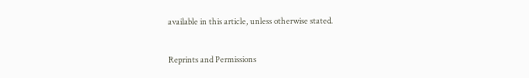available in this article, unless otherwise stated.

Reprints and Permissions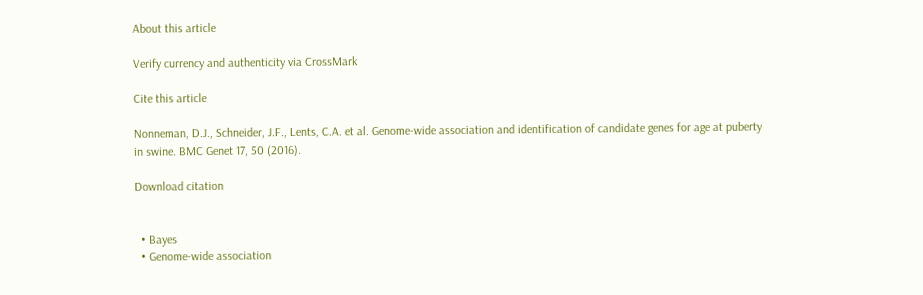About this article

Verify currency and authenticity via CrossMark

Cite this article

Nonneman, D.J., Schneider, J.F., Lents, C.A. et al. Genome-wide association and identification of candidate genes for age at puberty in swine. BMC Genet 17, 50 (2016).

Download citation


  • Bayes
  • Genome-wide association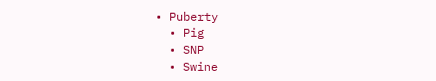• Puberty
  • Pig
  • SNP
  • Swine